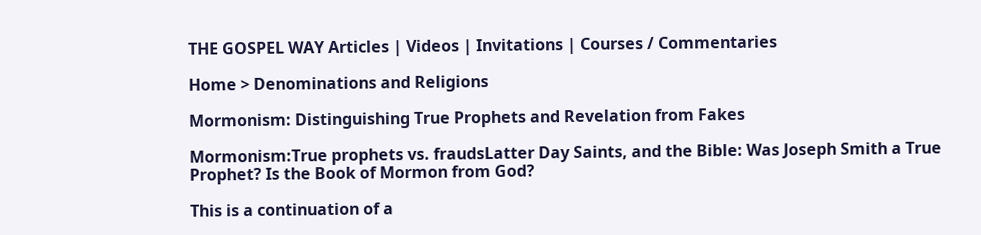THE GOSPEL WAY Articles | Videos | Invitations | Courses / Commentaries

Home > Denominations and Religions

Mormonism: Distinguishing True Prophets and Revelation from Fakes

Mormonism:True prophets vs. fraudsLatter Day Saints, and the Bible: Was Joseph Smith a True Prophet? Is the Book of Mormon from God?

This is a continuation of a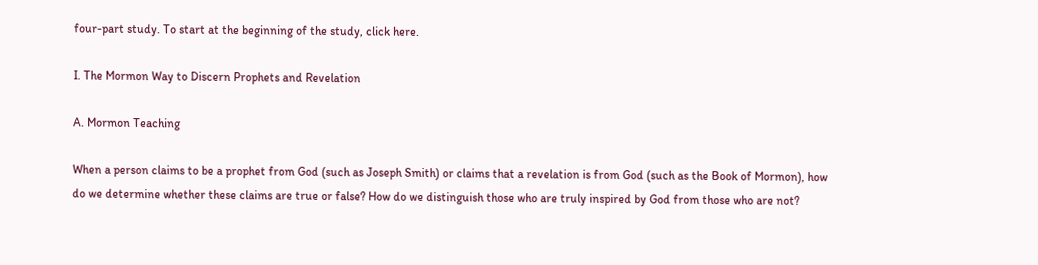four-part study. To start at the beginning of the study, click here.

I. The Mormon Way to Discern Prophets and Revelation

A. Mormon Teaching

When a person claims to be a prophet from God (such as Joseph Smith) or claims that a revelation is from God (such as the Book of Mormon), how do we determine whether these claims are true or false? How do we distinguish those who are truly inspired by God from those who are not?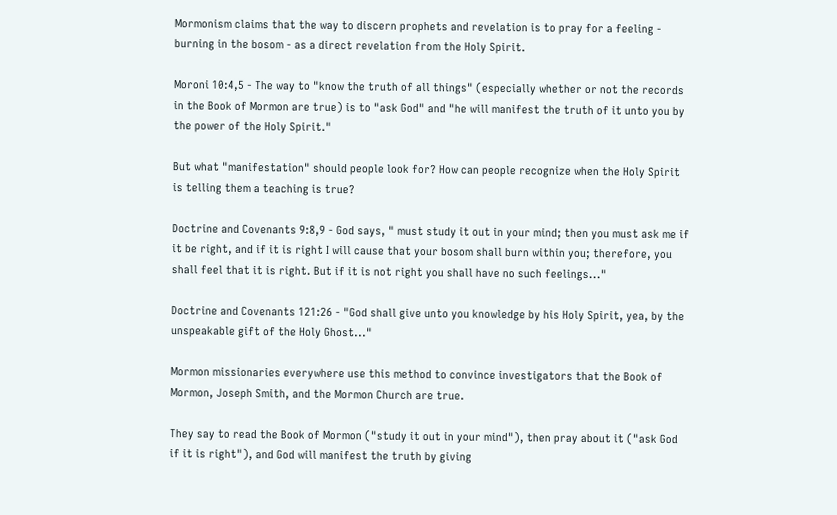Mormonism claims that the way to discern prophets and revelation is to pray for a feeling - burning in the bosom - as a direct revelation from the Holy Spirit.

Moroni 10:4,5 - The way to "know the truth of all things" (especially whether or not the records in the Book of Mormon are true) is to "ask God" and "he will manifest the truth of it unto you by the power of the Holy Spirit."

But what "manifestation" should people look for? How can people recognize when the Holy Spirit is telling them a teaching is true?

Doctrine and Covenants 9:8,9 - God says, " must study it out in your mind; then you must ask me if it be right, and if it is right I will cause that your bosom shall burn within you; therefore, you shall feel that it is right. But if it is not right you shall have no such feelings..."

Doctrine and Covenants 121:26 - "God shall give unto you knowledge by his Holy Spirit, yea, by the unspeakable gift of the Holy Ghost..."

Mormon missionaries everywhere use this method to convince investigators that the Book of Mormon, Joseph Smith, and the Mormon Church are true.

They say to read the Book of Mormon ("study it out in your mind"), then pray about it ("ask God if it is right"), and God will manifest the truth by giving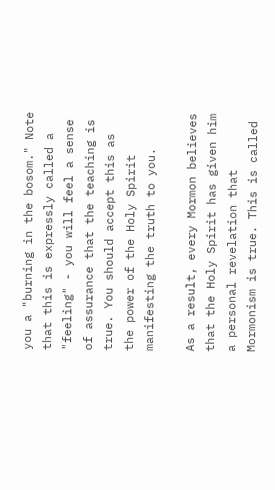you a "burning in the bosom." Note that this is expressly called a "feeling" - you will feel a sense of assurance that the teaching is true. You should accept this as the power of the Holy Spirit manifesting the truth to you.

As a result, every Mormon believes that the Holy Spirit has given him a personal revelation that Mormonism is true. This is called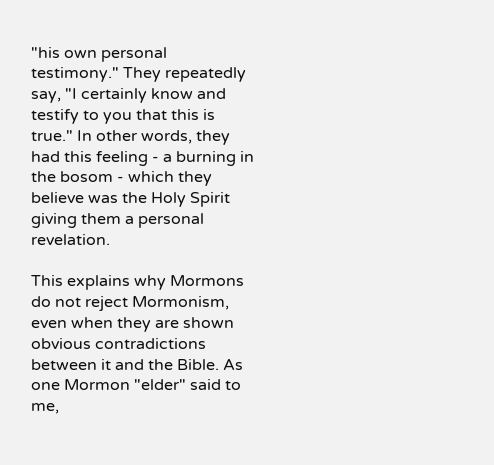"his own personal testimony." They repeatedly say, "I certainly know and testify to you that this is true." In other words, they had this feeling - a burning in the bosom - which they believe was the Holy Spirit giving them a personal revelation.

This explains why Mormons do not reject Mormonism, even when they are shown obvious contradictions between it and the Bible. As one Mormon "elder" said to me,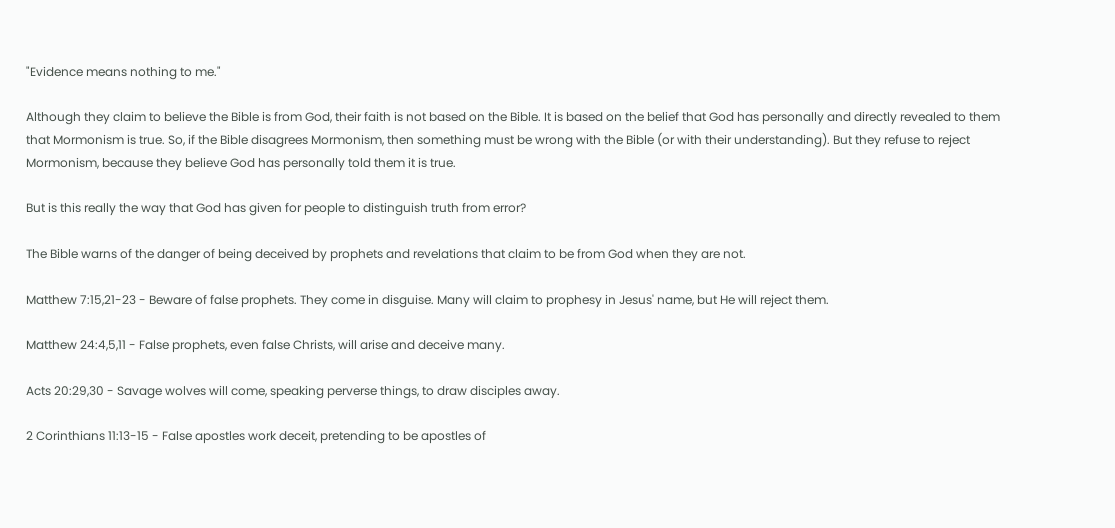"Evidence means nothing to me."

Although they claim to believe the Bible is from God, their faith is not based on the Bible. It is based on the belief that God has personally and directly revealed to them that Mormonism is true. So, if the Bible disagrees Mormonism, then something must be wrong with the Bible (or with their understanding). But they refuse to reject Mormonism, because they believe God has personally told them it is true.

But is this really the way that God has given for people to distinguish truth from error?

The Bible warns of the danger of being deceived by prophets and revelations that claim to be from God when they are not.

Matthew 7:15,21-23 - Beware of false prophets. They come in disguise. Many will claim to prophesy in Jesus' name, but He will reject them.

Matthew 24:4,5,11 - False prophets, even false Christs, will arise and deceive many.

Acts 20:29,30 - Savage wolves will come, speaking perverse things, to draw disciples away.

2 Corinthians 11:13-15 - False apostles work deceit, pretending to be apostles of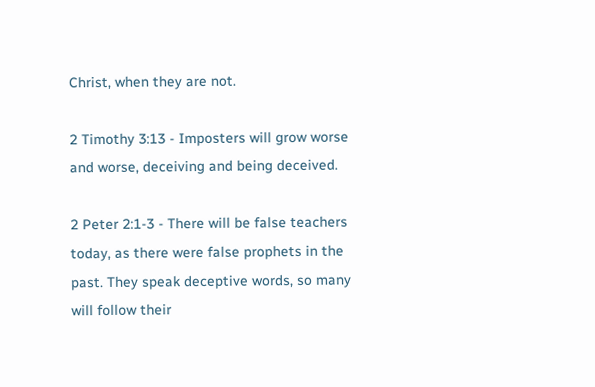Christ, when they are not.

2 Timothy 3:13 - Imposters will grow worse and worse, deceiving and being deceived.

2 Peter 2:1-3 - There will be false teachers today, as there were false prophets in the past. They speak deceptive words, so many will follow their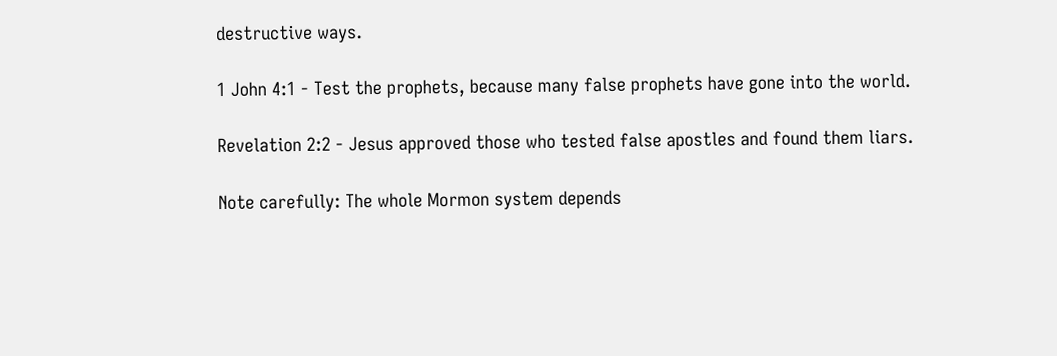destructive ways.

1 John 4:1 - Test the prophets, because many false prophets have gone into the world.

Revelation 2:2 - Jesus approved those who tested false apostles and found them liars.

Note carefully: The whole Mormon system depends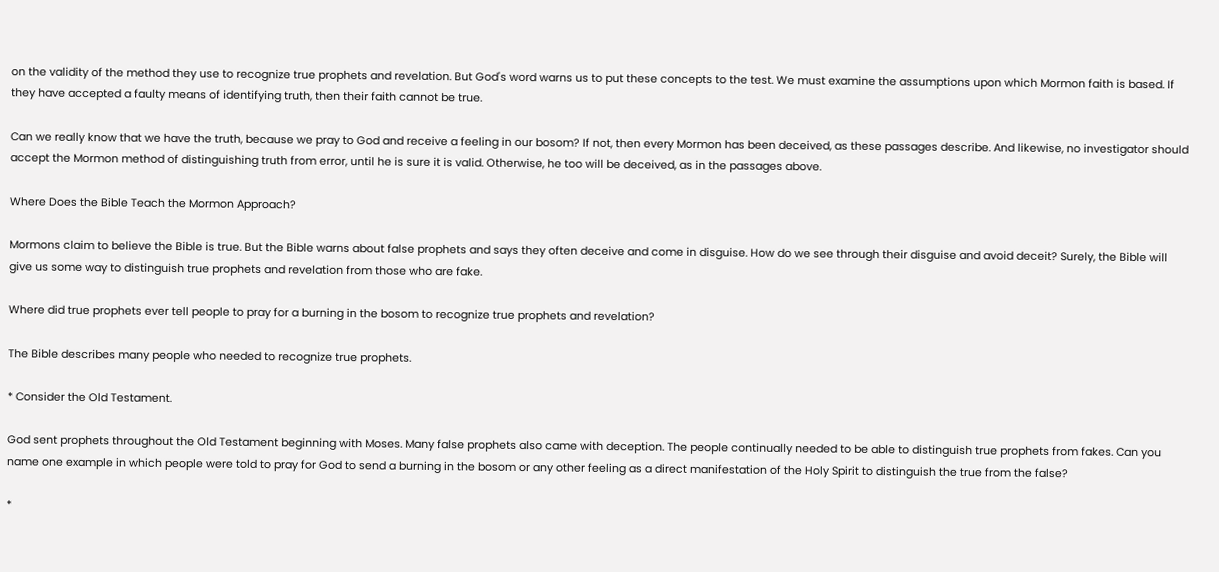on the validity of the method they use to recognize true prophets and revelation. But God's word warns us to put these concepts to the test. We must examine the assumptions upon which Mormon faith is based. If they have accepted a faulty means of identifying truth, then their faith cannot be true.

Can we really know that we have the truth, because we pray to God and receive a feeling in our bosom? If not, then every Mormon has been deceived, as these passages describe. And likewise, no investigator should accept the Mormon method of distinguishing truth from error, until he is sure it is valid. Otherwise, he too will be deceived, as in the passages above.

Where Does the Bible Teach the Mormon Approach?

Mormons claim to believe the Bible is true. But the Bible warns about false prophets and says they often deceive and come in disguise. How do we see through their disguise and avoid deceit? Surely, the Bible will give us some way to distinguish true prophets and revelation from those who are fake.

Where did true prophets ever tell people to pray for a burning in the bosom to recognize true prophets and revelation?

The Bible describes many people who needed to recognize true prophets.

* Consider the Old Testament.

God sent prophets throughout the Old Testament beginning with Moses. Many false prophets also came with deception. The people continually needed to be able to distinguish true prophets from fakes. Can you name one example in which people were told to pray for God to send a burning in the bosom or any other feeling as a direct manifestation of the Holy Spirit to distinguish the true from the false?

*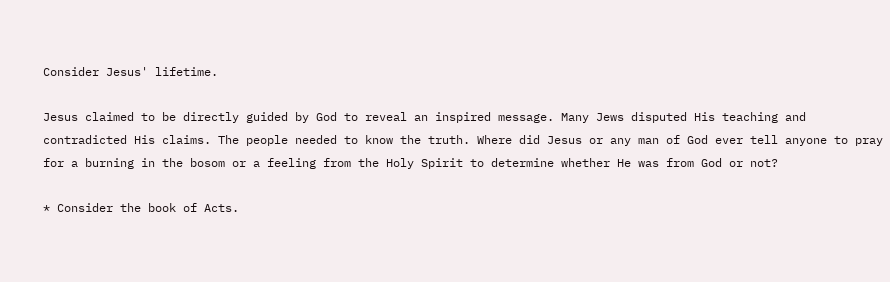Consider Jesus' lifetime.

Jesus claimed to be directly guided by God to reveal an inspired message. Many Jews disputed His teaching and contradicted His claims. The people needed to know the truth. Where did Jesus or any man of God ever tell anyone to pray for a burning in the bosom or a feeling from the Holy Spirit to determine whether He was from God or not?

* Consider the book of Acts.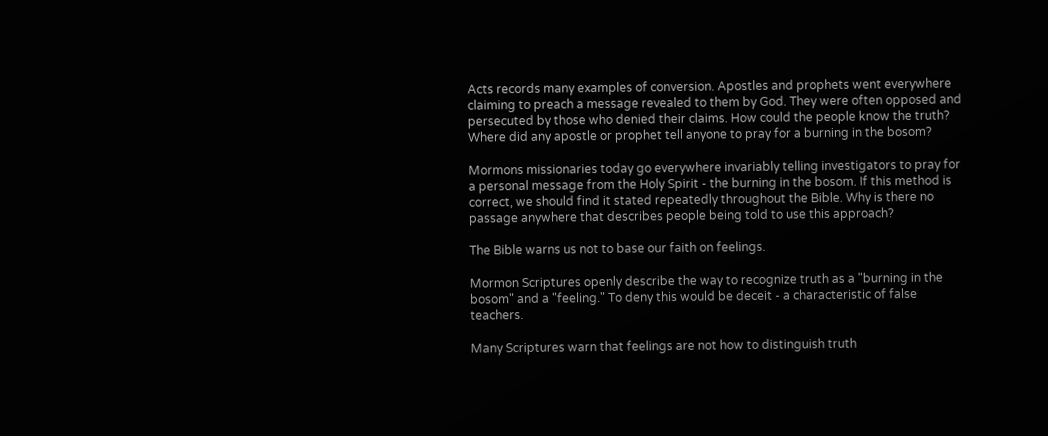Acts records many examples of conversion. Apostles and prophets went everywhere claiming to preach a message revealed to them by God. They were often opposed and persecuted by those who denied their claims. How could the people know the truth? Where did any apostle or prophet tell anyone to pray for a burning in the bosom?

Mormons missionaries today go everywhere invariably telling investigators to pray for a personal message from the Holy Spirit - the burning in the bosom. If this method is correct, we should find it stated repeatedly throughout the Bible. Why is there no passage anywhere that describes people being told to use this approach?

The Bible warns us not to base our faith on feelings.

Mormon Scriptures openly describe the way to recognize truth as a "burning in the bosom" and a "feeling." To deny this would be deceit - a characteristic of false teachers.

Many Scriptures warn that feelings are not how to distinguish truth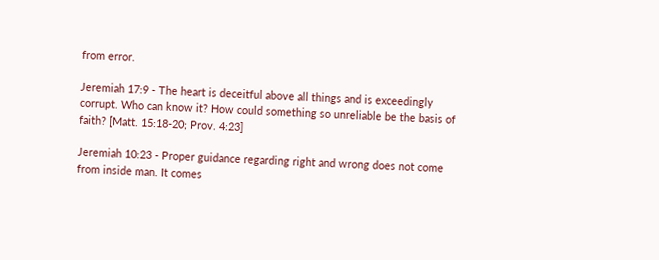from error.

Jeremiah 17:9 - The heart is deceitful above all things and is exceedingly corrupt. Who can know it? How could something so unreliable be the basis of faith? [Matt. 15:18-20; Prov. 4:23]

Jeremiah 10:23 - Proper guidance regarding right and wrong does not come from inside man. It comes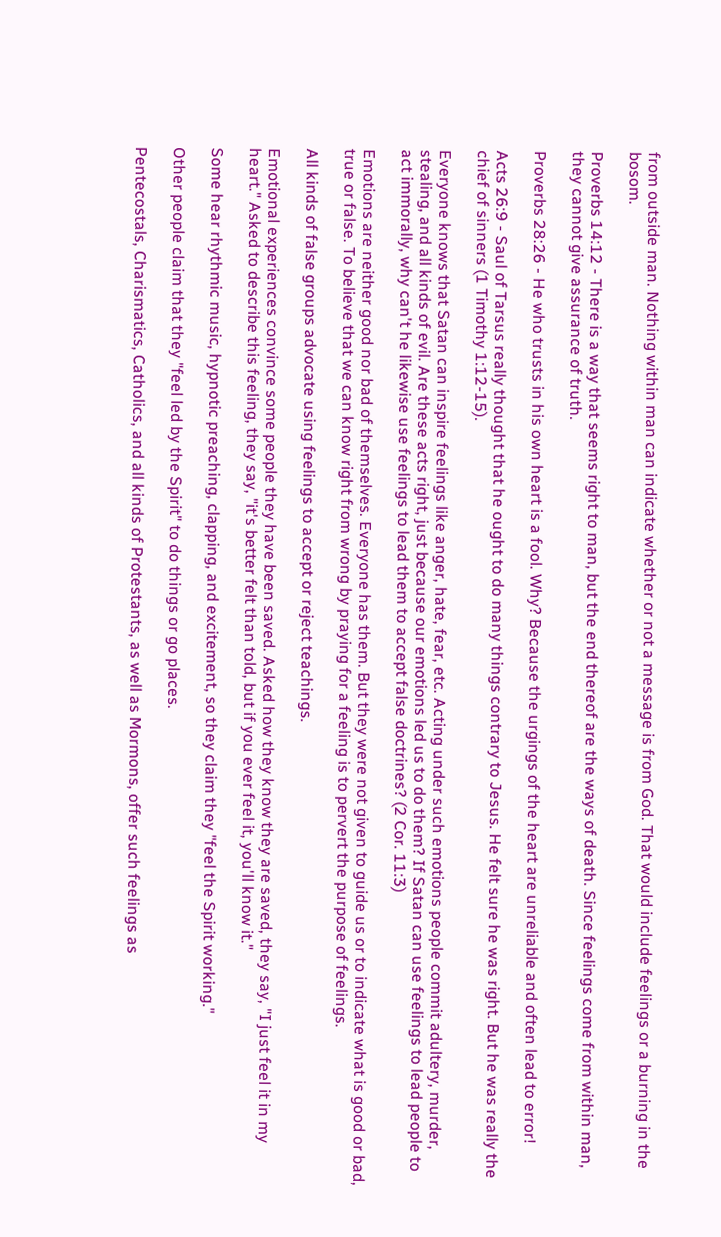from outside man. Nothing within man can indicate whether or not a message is from God. That would include feelings or a burning in the bosom.

Proverbs 14:12 - There is a way that seems right to man, but the end thereof are the ways of death. Since feelings come from within man, they cannot give assurance of truth.

Proverbs 28:26 - He who trusts in his own heart is a fool. Why? Because the urgings of the heart are unreliable and often lead to error!

Acts 26:9 - Saul of Tarsus really thought that he ought to do many things contrary to Jesus. He felt sure he was right. But he was really the chief of sinners (1 Timothy 1:12-15).

Everyone knows that Satan can inspire feelings like anger, hate, fear, etc. Acting under such emotions people commit adultery, murder, stealing, and all kinds of evil. Are these acts right, just because our emotions led us to do them? If Satan can use feelings to lead people to act immorally, why can't he likewise use feelings to lead them to accept false doctrines? (2 Cor. 11:3)

Emotions are neither good nor bad of themselves. Everyone has them. But they were not given to guide us or to indicate what is good or bad, true or false. To believe that we can know right from wrong by praying for a feeling is to pervert the purpose of feelings.

All kinds of false groups advocate using feelings to accept or reject teachings.

Emotional experiences convince some people they have been saved. Asked how they know they are saved, they say, "I just feel it in my heart." Asked to describe this feeling, they say, "it's better felt than told, but if you ever feel it, you'll know it."

Some hear rhythmic music, hypnotic preaching, clapping, and excitement, so they claim they "feel the Spirit working."

Other people claim that they "feel led by the Spirit" to do things or go places.

Pentecostals, Charismatics, Catholics, and all kinds of Protestants, as well as Mormons, offer such feelings as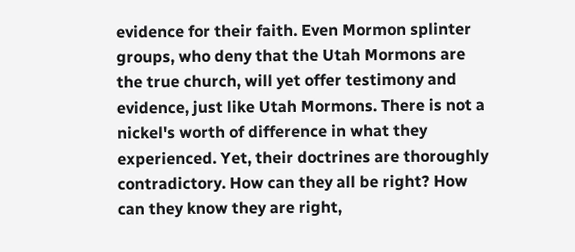evidence for their faith. Even Mormon splinter groups, who deny that the Utah Mormons are the true church, will yet offer testimony and evidence, just like Utah Mormons. There is not a nickel's worth of difference in what they experienced. Yet, their doctrines are thoroughly contradictory. How can they all be right? How can they know they are right,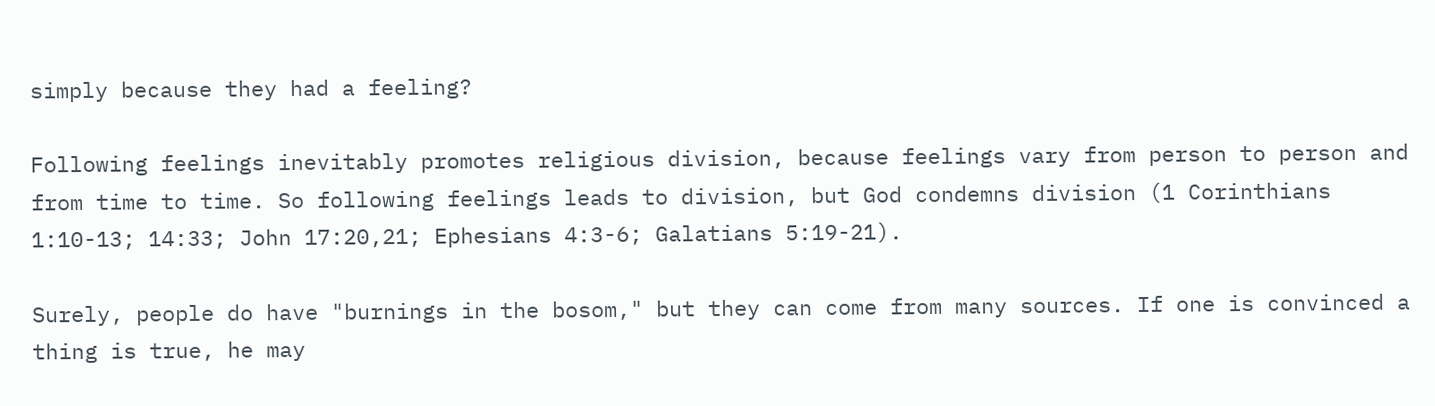simply because they had a feeling?

Following feelings inevitably promotes religious division, because feelings vary from person to person and from time to time. So following feelings leads to division, but God condemns division (1 Corinthians 1:10-13; 14:33; John 17:20,21; Ephesians 4:3-6; Galatians 5:19-21).

Surely, people do have "burnings in the bosom," but they can come from many sources. If one is convinced a thing is true, he may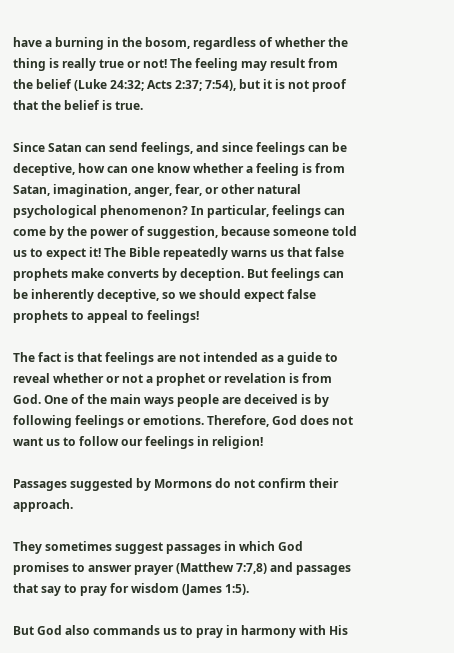have a burning in the bosom, regardless of whether the thing is really true or not! The feeling may result from the belief (Luke 24:32; Acts 2:37; 7:54), but it is not proof that the belief is true.

Since Satan can send feelings, and since feelings can be deceptive, how can one know whether a feeling is from Satan, imagination, anger, fear, or other natural psychological phenomenon? In particular, feelings can come by the power of suggestion, because someone told us to expect it! The Bible repeatedly warns us that false prophets make converts by deception. But feelings can be inherently deceptive, so we should expect false prophets to appeal to feelings!

The fact is that feelings are not intended as a guide to reveal whether or not a prophet or revelation is from God. One of the main ways people are deceived is by following feelings or emotions. Therefore, God does not want us to follow our feelings in religion!

Passages suggested by Mormons do not confirm their approach.

They sometimes suggest passages in which God promises to answer prayer (Matthew 7:7,8) and passages that say to pray for wisdom (James 1:5).

But God also commands us to pray in harmony with His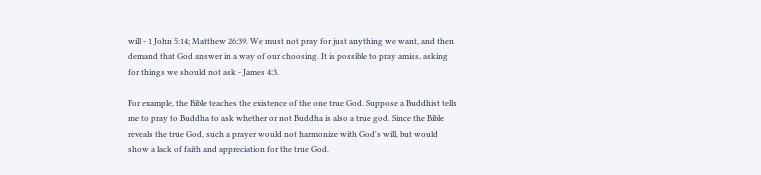will - 1 John 5:14; Matthew 26:39. We must not pray for just anything we want, and then demand that God answer in a way of our choosing. It is possible to pray amiss, asking for things we should not ask - James 4:3.

For example, the Bible teaches the existence of the one true God. Suppose a Buddhist tells me to pray to Buddha to ask whether or not Buddha is also a true god. Since the Bible reveals the true God, such a prayer would not harmonize with God's will, but would show a lack of faith and appreciation for the true God.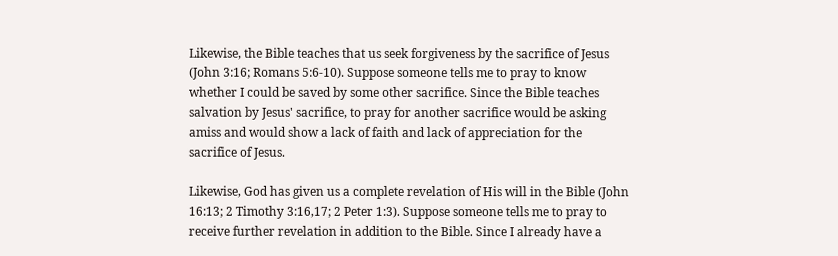Likewise, the Bible teaches that us seek forgiveness by the sacrifice of Jesus (John 3:16; Romans 5:6-10). Suppose someone tells me to pray to know whether I could be saved by some other sacrifice. Since the Bible teaches salvation by Jesus' sacrifice, to pray for another sacrifice would be asking amiss and would show a lack of faith and lack of appreciation for the sacrifice of Jesus.

Likewise, God has given us a complete revelation of His will in the Bible (John 16:13; 2 Timothy 3:16,17; 2 Peter 1:3). Suppose someone tells me to pray to receive further revelation in addition to the Bible. Since I already have a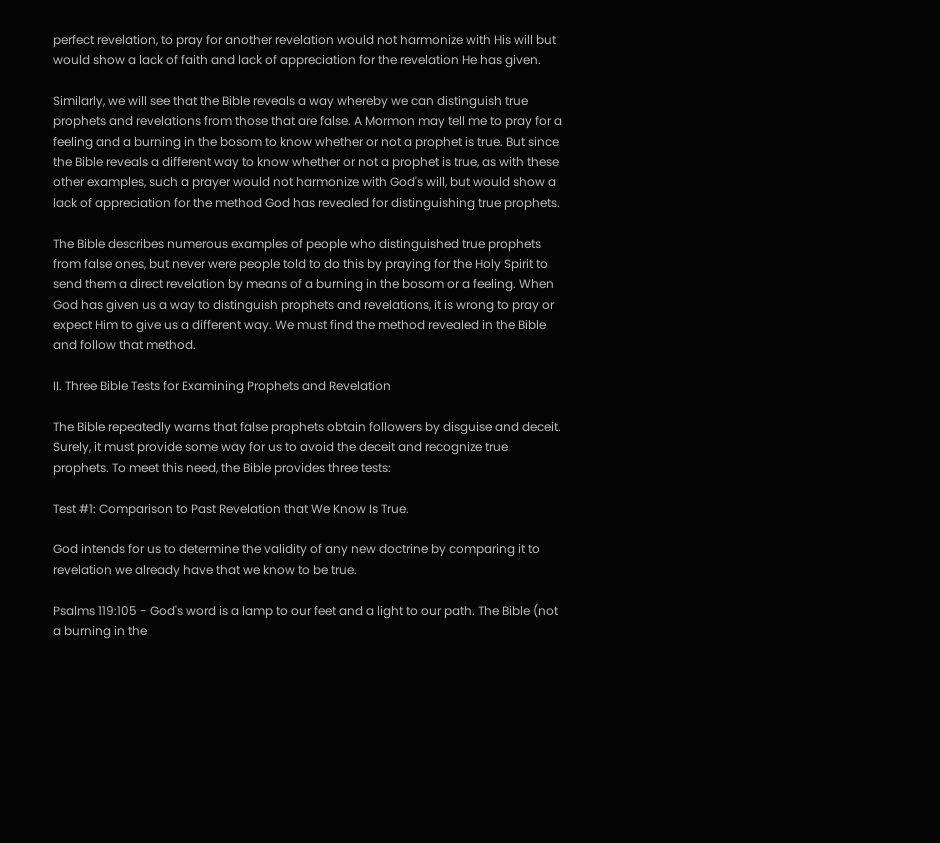perfect revelation, to pray for another revelation would not harmonize with His will but would show a lack of faith and lack of appreciation for the revelation He has given.

Similarly, we will see that the Bible reveals a way whereby we can distinguish true prophets and revelations from those that are false. A Mormon may tell me to pray for a feeling and a burning in the bosom to know whether or not a prophet is true. But since the Bible reveals a different way to know whether or not a prophet is true, as with these other examples, such a prayer would not harmonize with God's will, but would show a lack of appreciation for the method God has revealed for distinguishing true prophets.

The Bible describes numerous examples of people who distinguished true prophets from false ones, but never were people told to do this by praying for the Holy Spirit to send them a direct revelation by means of a burning in the bosom or a feeling. When God has given us a way to distinguish prophets and revelations, it is wrong to pray or expect Him to give us a different way. We must find the method revealed in the Bible and follow that method.

II. Three Bible Tests for Examining Prophets and Revelation

The Bible repeatedly warns that false prophets obtain followers by disguise and deceit. Surely, it must provide some way for us to avoid the deceit and recognize true prophets. To meet this need, the Bible provides three tests:

Test #1: Comparison to Past Revelation that We Know Is True.

God intends for us to determine the validity of any new doctrine by comparing it to revelation we already have that we know to be true.

Psalms 119:105 - God's word is a lamp to our feet and a light to our path. The Bible (not a burning in the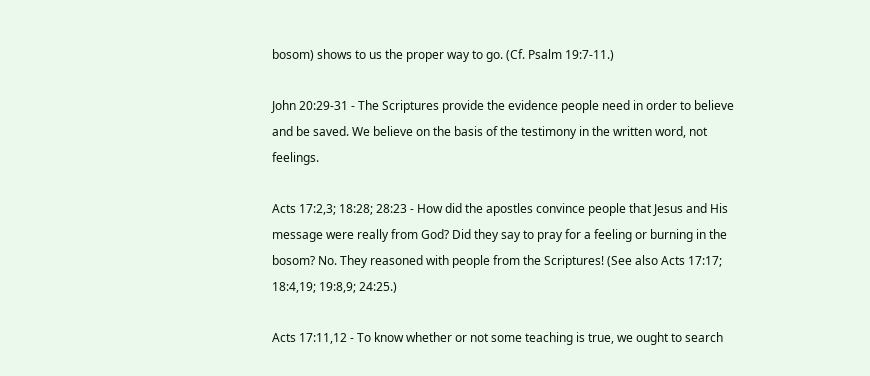bosom) shows to us the proper way to go. (Cf. Psalm 19:7-11.)

John 20:29-31 - The Scriptures provide the evidence people need in order to believe and be saved. We believe on the basis of the testimony in the written word, not feelings.

Acts 17:2,3; 18:28; 28:23 - How did the apostles convince people that Jesus and His message were really from God? Did they say to pray for a feeling or burning in the bosom? No. They reasoned with people from the Scriptures! (See also Acts 17:17; 18:4,19; 19:8,9; 24:25.)

Acts 17:11,12 - To know whether or not some teaching is true, we ought to search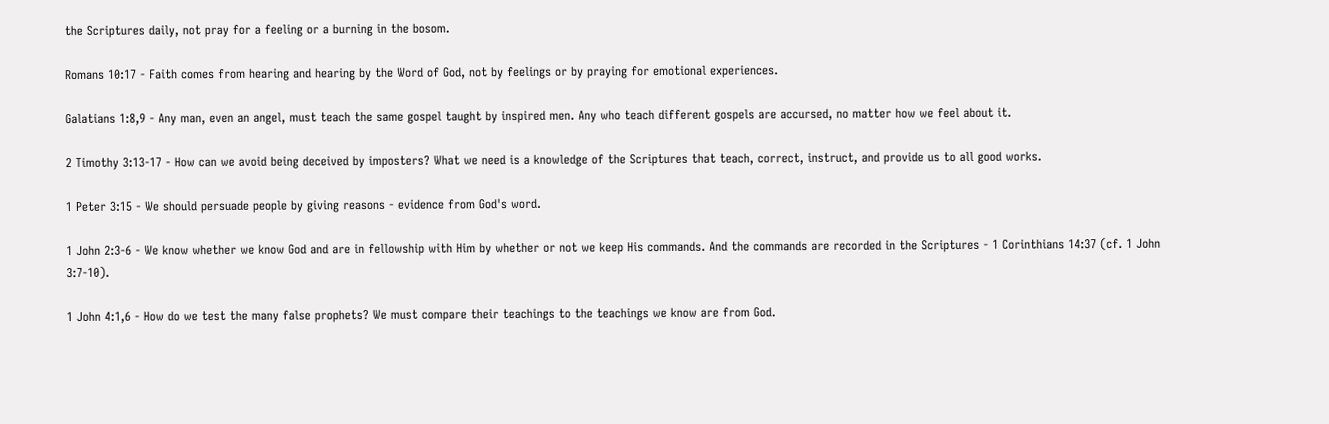the Scriptures daily, not pray for a feeling or a burning in the bosom.

Romans 10:17 - Faith comes from hearing and hearing by the Word of God, not by feelings or by praying for emotional experiences.

Galatians 1:8,9 - Any man, even an angel, must teach the same gospel taught by inspired men. Any who teach different gospels are accursed, no matter how we feel about it.

2 Timothy 3:13-17 - How can we avoid being deceived by imposters? What we need is a knowledge of the Scriptures that teach, correct, instruct, and provide us to all good works.

1 Peter 3:15 - We should persuade people by giving reasons - evidence from God's word.

1 John 2:3-6 - We know whether we know God and are in fellowship with Him by whether or not we keep His commands. And the commands are recorded in the Scriptures - 1 Corinthians 14:37 (cf. 1 John 3:7-10).

1 John 4:1,6 - How do we test the many false prophets? We must compare their teachings to the teachings we know are from God.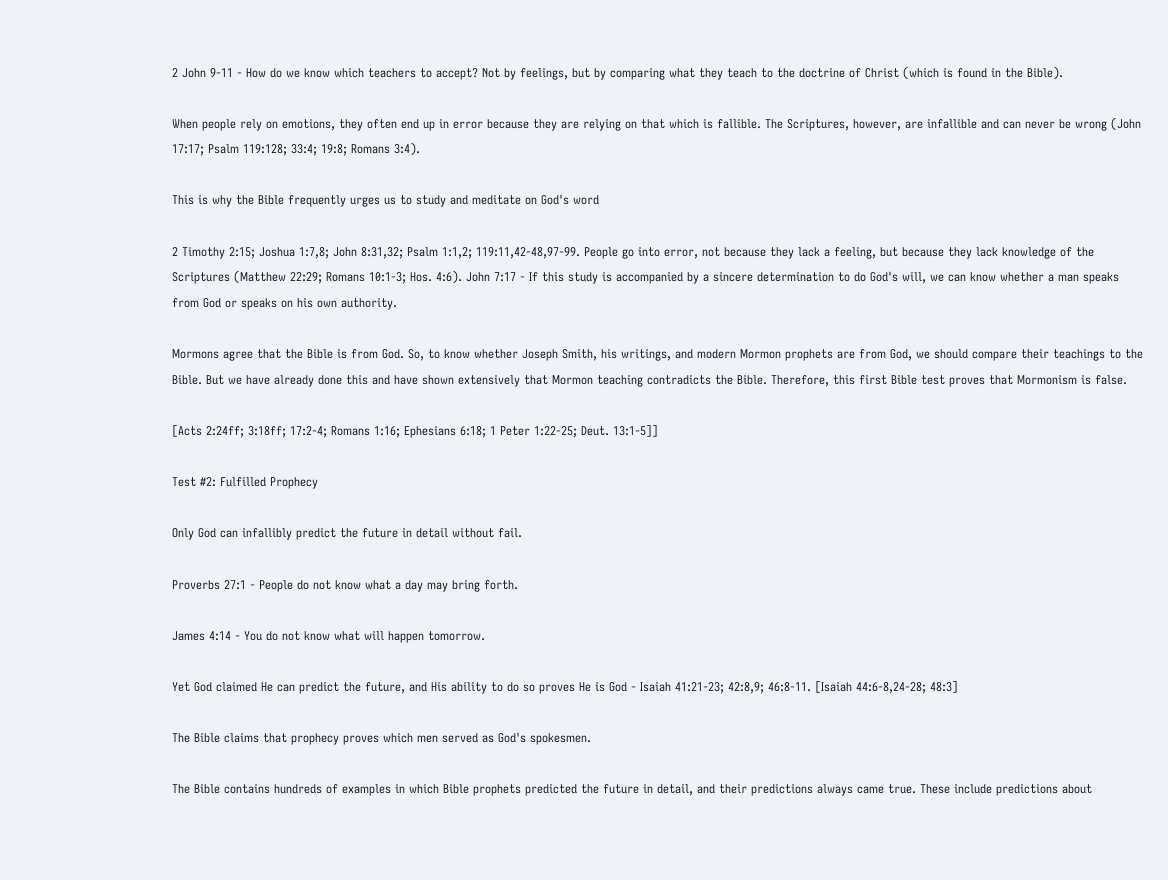2 John 9-11 - How do we know which teachers to accept? Not by feelings, but by comparing what they teach to the doctrine of Christ (which is found in the Bible).

When people rely on emotions, they often end up in error because they are relying on that which is fallible. The Scriptures, however, are infallible and can never be wrong (John 17:17; Psalm 119:128; 33:4; 19:8; Romans 3:4).

This is why the Bible frequently urges us to study and meditate on God's word

2 Timothy 2:15; Joshua 1:7,8; John 8:31,32; Psalm 1:1,2; 119:11,42-48,97-99. People go into error, not because they lack a feeling, but because they lack knowledge of the Scriptures (Matthew 22:29; Romans 10:1-3; Hos. 4:6). John 7:17 - If this study is accompanied by a sincere determination to do God's will, we can know whether a man speaks from God or speaks on his own authority.

Mormons agree that the Bible is from God. So, to know whether Joseph Smith, his writings, and modern Mormon prophets are from God, we should compare their teachings to the Bible. But we have already done this and have shown extensively that Mormon teaching contradicts the Bible. Therefore, this first Bible test proves that Mormonism is false.

[Acts 2:24ff; 3:18ff; 17:2-4; Romans 1:16; Ephesians 6:18; 1 Peter 1:22-25; Deut. 13:1-5]]

Test #2: Fulfilled Prophecy

Only God can infallibly predict the future in detail without fail.

Proverbs 27:1 - People do not know what a day may bring forth.

James 4:14 - You do not know what will happen tomorrow.

Yet God claimed He can predict the future, and His ability to do so proves He is God - Isaiah 41:21-23; 42:8,9; 46:8-11. [Isaiah 44:6-8,24-28; 48:3]

The Bible claims that prophecy proves which men served as God's spokesmen.

The Bible contains hundreds of examples in which Bible prophets predicted the future in detail, and their predictions always came true. These include predictions about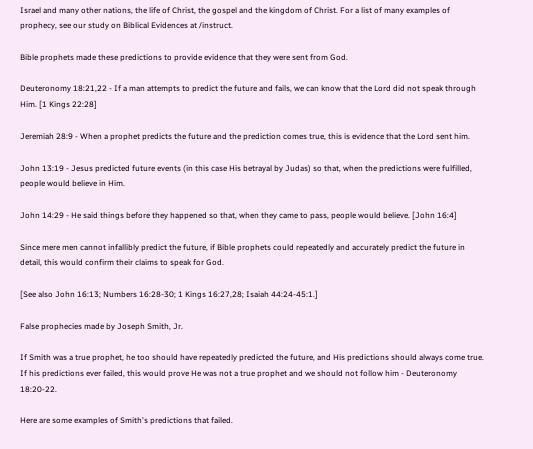Israel and many other nations, the life of Christ, the gospel and the kingdom of Christ. For a list of many examples of prophecy, see our study on Biblical Evidences at /instruct.

Bible prophets made these predictions to provide evidence that they were sent from God.

Deuteronomy 18:21,22 - If a man attempts to predict the future and fails, we can know that the Lord did not speak through Him. [1 Kings 22:28]

Jeremiah 28:9 - When a prophet predicts the future and the prediction comes true, this is evidence that the Lord sent him.

John 13:19 - Jesus predicted future events (in this case His betrayal by Judas) so that, when the predictions were fulfilled, people would believe in Him.

John 14:29 - He said things before they happened so that, when they came to pass, people would believe. [John 16:4]

Since mere men cannot infallibly predict the future, if Bible prophets could repeatedly and accurately predict the future in detail, this would confirm their claims to speak for God.

[See also John 16:13; Numbers 16:28-30; 1 Kings 16:27,28; Isaiah 44:24-45:1.]

False prophecies made by Joseph Smith, Jr.

If Smith was a true prophet, he too should have repeatedly predicted the future, and His predictions should always come true. If his predictions ever failed, this would prove He was not a true prophet and we should not follow him - Deuteronomy 18:20-22.

Here are some examples of Smith's predictions that failed.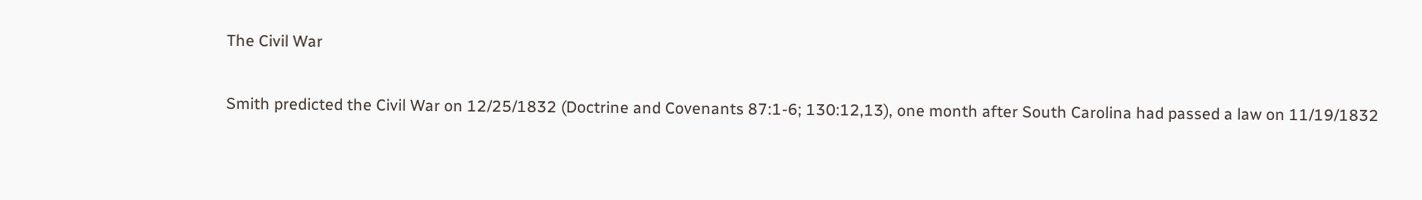The Civil War

Smith predicted the Civil War on 12/25/1832 (Doctrine and Covenants 87:1-6; 130:12,13), one month after South Carolina had passed a law on 11/19/1832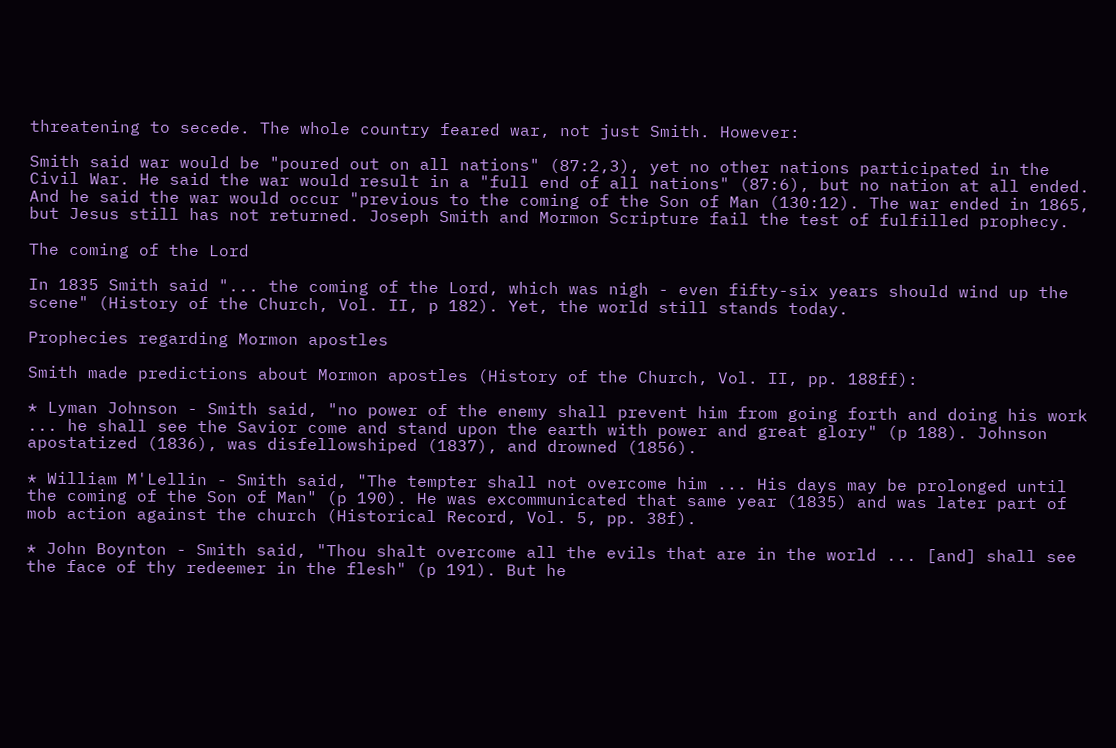threatening to secede. The whole country feared war, not just Smith. However:

Smith said war would be "poured out on all nations" (87:2,3), yet no other nations participated in the Civil War. He said the war would result in a "full end of all nations" (87:6), but no nation at all ended. And he said the war would occur "previous to the coming of the Son of Man (130:12). The war ended in 1865, but Jesus still has not returned. Joseph Smith and Mormon Scripture fail the test of fulfilled prophecy.

The coming of the Lord

In 1835 Smith said "... the coming of the Lord, which was nigh - even fifty-six years should wind up the scene" (History of the Church, Vol. II, p 182). Yet, the world still stands today.

Prophecies regarding Mormon apostles

Smith made predictions about Mormon apostles (History of the Church, Vol. II, pp. 188ff):

* Lyman Johnson - Smith said, "no power of the enemy shall prevent him from going forth and doing his work ... he shall see the Savior come and stand upon the earth with power and great glory" (p 188). Johnson apostatized (1836), was disfellowshiped (1837), and drowned (1856).

* William M'Lellin - Smith said, "The tempter shall not overcome him ... His days may be prolonged until the coming of the Son of Man" (p 190). He was excommunicated that same year (1835) and was later part of mob action against the church (Historical Record, Vol. 5, pp. 38f).

* John Boynton - Smith said, "Thou shalt overcome all the evils that are in the world ... [and] shall see the face of thy redeemer in the flesh" (p 191). But he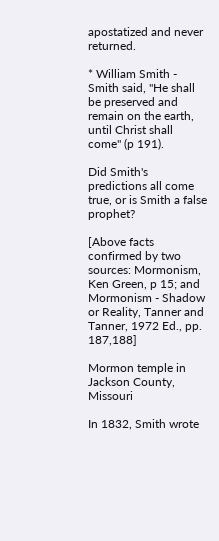apostatized and never returned.

* William Smith - Smith said, "He shall be preserved and remain on the earth, until Christ shall come" (p 191).

Did Smith's predictions all come true, or is Smith a false prophet?

[Above facts confirmed by two sources: Mormonism, Ken Green, p 15; and Mormonism - Shadow or Reality, Tanner and Tanner, 1972 Ed., pp. 187,188]

Mormon temple in Jackson County, Missouri

In 1832, Smith wrote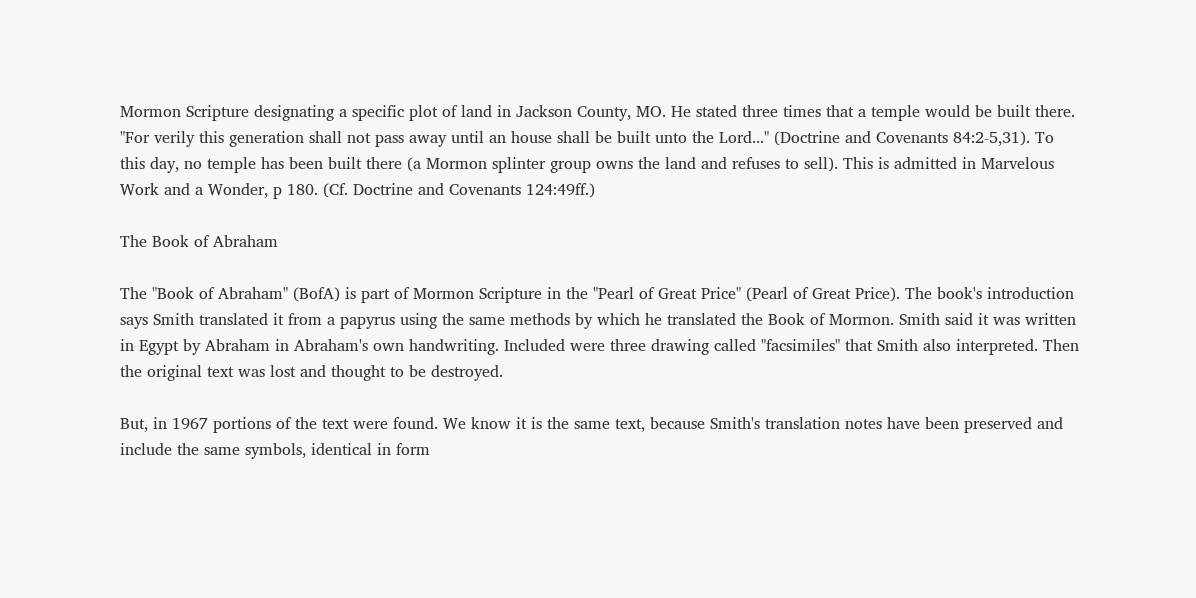Mormon Scripture designating a specific plot of land in Jackson County, MO. He stated three times that a temple would be built there. "For verily this generation shall not pass away until an house shall be built unto the Lord..." (Doctrine and Covenants 84:2-5,31). To this day, no temple has been built there (a Mormon splinter group owns the land and refuses to sell). This is admitted in Marvelous Work and a Wonder, p 180. (Cf. Doctrine and Covenants 124:49ff.)

The Book of Abraham

The "Book of Abraham" (BofA) is part of Mormon Scripture in the "Pearl of Great Price" (Pearl of Great Price). The book's introduction says Smith translated it from a papyrus using the same methods by which he translated the Book of Mormon. Smith said it was written in Egypt by Abraham in Abraham's own handwriting. Included were three drawing called "facsimiles" that Smith also interpreted. Then the original text was lost and thought to be destroyed.

But, in 1967 portions of the text were found. We know it is the same text, because Smith's translation notes have been preserved and include the same symbols, identical in form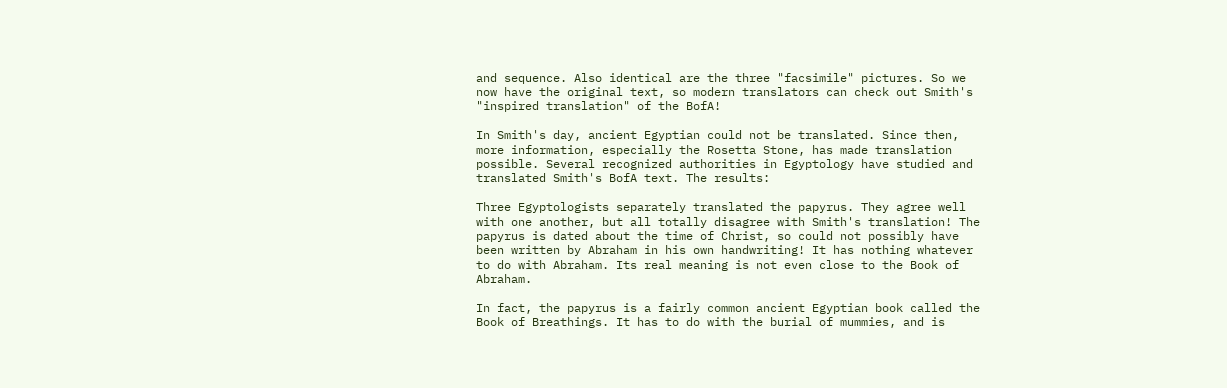and sequence. Also identical are the three "facsimile" pictures. So we now have the original text, so modern translators can check out Smith's "inspired translation" of the BofA!

In Smith's day, ancient Egyptian could not be translated. Since then, more information, especially the Rosetta Stone, has made translation possible. Several recognized authorities in Egyptology have studied and translated Smith's BofA text. The results:

Three Egyptologists separately translated the papyrus. They agree well with one another, but all totally disagree with Smith's translation! The papyrus is dated about the time of Christ, so could not possibly have been written by Abraham in his own handwriting! It has nothing whatever to do with Abraham. Its real meaning is not even close to the Book of Abraham.

In fact, the papyrus is a fairly common ancient Egyptian book called the Book of Breathings. It has to do with the burial of mummies, and is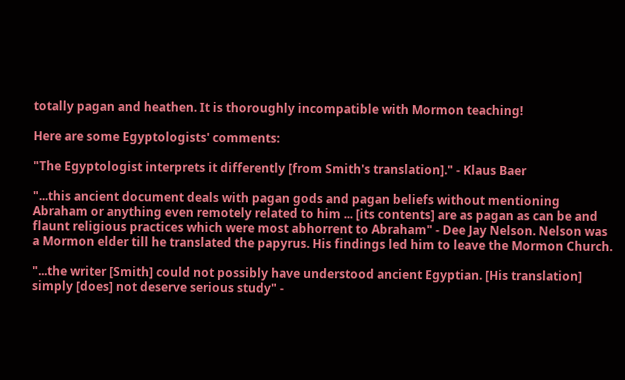totally pagan and heathen. It is thoroughly incompatible with Mormon teaching!

Here are some Egyptologists' comments:

"The Egyptologist interprets it differently [from Smith's translation]." - Klaus Baer

"...this ancient document deals with pagan gods and pagan beliefs without mentioning Abraham or anything even remotely related to him ... [its contents] are as pagan as can be and flaunt religious practices which were most abhorrent to Abraham" - Dee Jay Nelson. Nelson was a Mormon elder till he translated the papyrus. His findings led him to leave the Mormon Church.

"...the writer [Smith] could not possibly have understood ancient Egyptian. [His translation] simply [does] not deserve serious study" -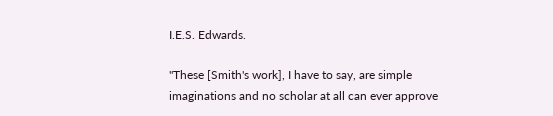I.E.S. Edwards.

"These [Smith's work], I have to say, are simple imaginations and no scholar at all can ever approve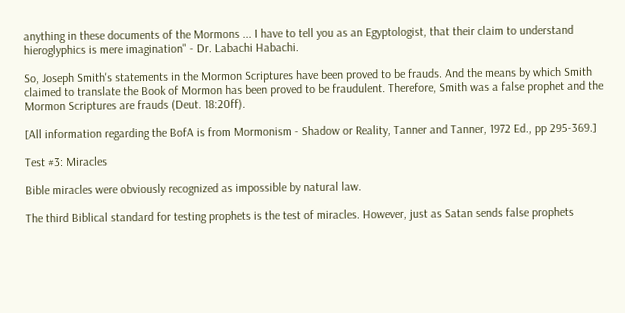anything in these documents of the Mormons ... I have to tell you as an Egyptologist, that their claim to understand hieroglyphics is mere imagination" - Dr. Labachi Habachi.

So, Joseph Smith's statements in the Mormon Scriptures have been proved to be frauds. And the means by which Smith claimed to translate the Book of Mormon has been proved to be fraudulent. Therefore, Smith was a false prophet and the Mormon Scriptures are frauds (Deut. 18:20ff).

[All information regarding the BofA is from Mormonism - Shadow or Reality, Tanner and Tanner, 1972 Ed., pp 295-369.]

Test #3: Miracles

Bible miracles were obviously recognized as impossible by natural law.

The third Biblical standard for testing prophets is the test of miracles. However, just as Satan sends false prophets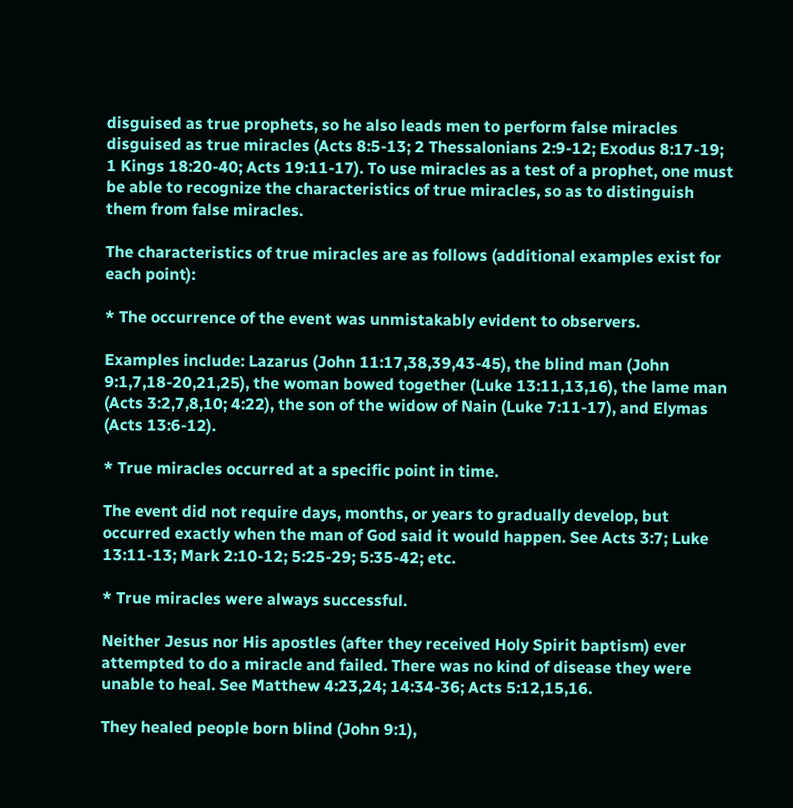disguised as true prophets, so he also leads men to perform false miracles disguised as true miracles (Acts 8:5-13; 2 Thessalonians 2:9-12; Exodus 8:17-19; 1 Kings 18:20-40; Acts 19:11-17). To use miracles as a test of a prophet, one must be able to recognize the characteristics of true miracles, so as to distinguish them from false miracles.

The characteristics of true miracles are as follows (additional examples exist for each point):

* The occurrence of the event was unmistakably evident to observers.

Examples include: Lazarus (John 11:17,38,39,43-45), the blind man (John 9:1,7,18-20,21,25), the woman bowed together (Luke 13:11,13,16), the lame man (Acts 3:2,7,8,10; 4:22), the son of the widow of Nain (Luke 7:11-17), and Elymas (Acts 13:6-12).

* True miracles occurred at a specific point in time.

The event did not require days, months, or years to gradually develop, but occurred exactly when the man of God said it would happen. See Acts 3:7; Luke 13:11-13; Mark 2:10-12; 5:25-29; 5:35-42; etc.

* True miracles were always successful.

Neither Jesus nor His apostles (after they received Holy Spirit baptism) ever attempted to do a miracle and failed. There was no kind of disease they were unable to heal. See Matthew 4:23,24; 14:34-36; Acts 5:12,15,16.

They healed people born blind (John 9:1),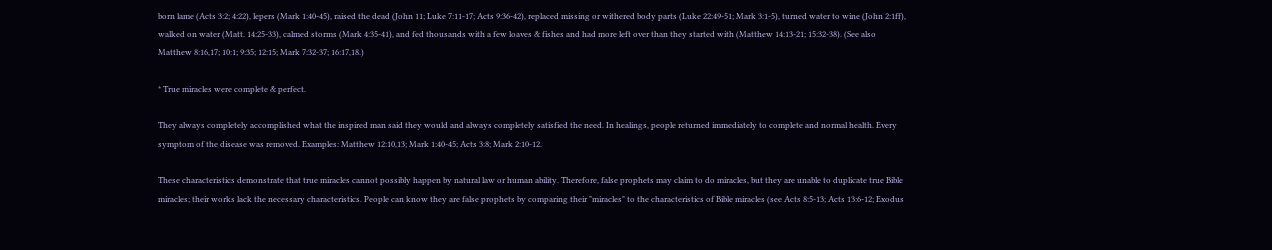born lame (Acts 3:2; 4:22), lepers (Mark 1:40-45), raised the dead (John 11; Luke 7:11-17; Acts 9:36-42), replaced missing or withered body parts (Luke 22:49-51; Mark 3:1-5), turned water to wine (John 2:1ff), walked on water (Matt. 14:25-33), calmed storms (Mark 4:35-41), and fed thousands with a few loaves & fishes and had more left over than they started with (Matthew 14:13-21; 15:32-38). (See also Matthew 8:16,17; 10:1; 9:35; 12:15; Mark 7:32-37; 16:17,18.)

* True miracles were complete & perfect.

They always completely accomplished what the inspired man said they would and always completely satisfied the need. In healings, people returned immediately to complete and normal health. Every symptom of the disease was removed. Examples: Matthew 12:10,13; Mark 1:40-45; Acts 3:8; Mark 2:10-12.

These characteristics demonstrate that true miracles cannot possibly happen by natural law or human ability. Therefore, false prophets may claim to do miracles, but they are unable to duplicate true Bible miracles; their works lack the necessary characteristics. People can know they are false prophets by comparing their "miracles" to the characteristics of Bible miracles (see Acts 8:5-13; Acts 13:6-12; Exodus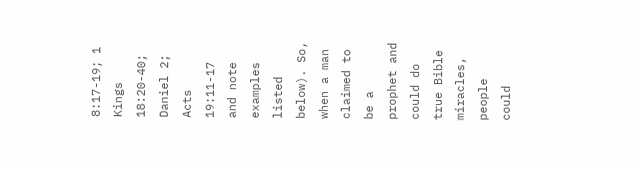8:17-19; 1 Kings 18:20-40; Daniel 2; Acts 19:11-17 and note examples listed below). So, when a man claimed to be a prophet and could do true Bible miracles, people could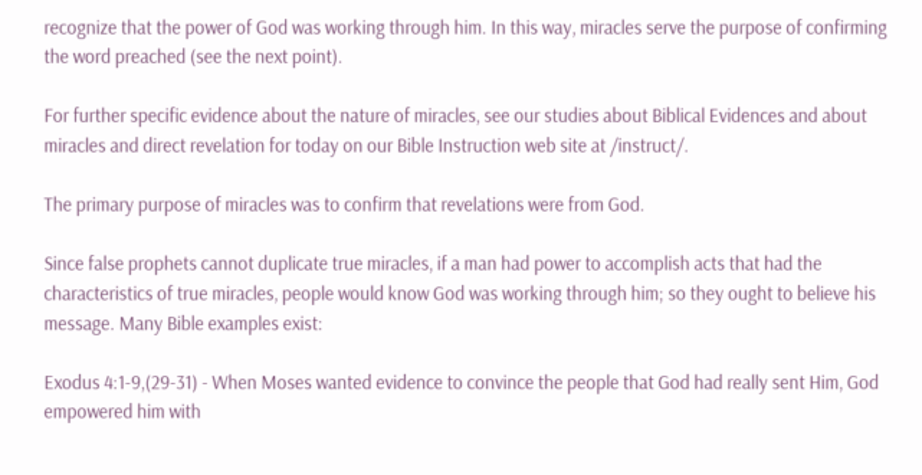recognize that the power of God was working through him. In this way, miracles serve the purpose of confirming the word preached (see the next point).

For further specific evidence about the nature of miracles, see our studies about Biblical Evidences and about miracles and direct revelation for today on our Bible Instruction web site at /instruct/.

The primary purpose of miracles was to confirm that revelations were from God.

Since false prophets cannot duplicate true miracles, if a man had power to accomplish acts that had the characteristics of true miracles, people would know God was working through him; so they ought to believe his message. Many Bible examples exist:

Exodus 4:1-9,(29-31) - When Moses wanted evidence to convince the people that God had really sent Him, God empowered him with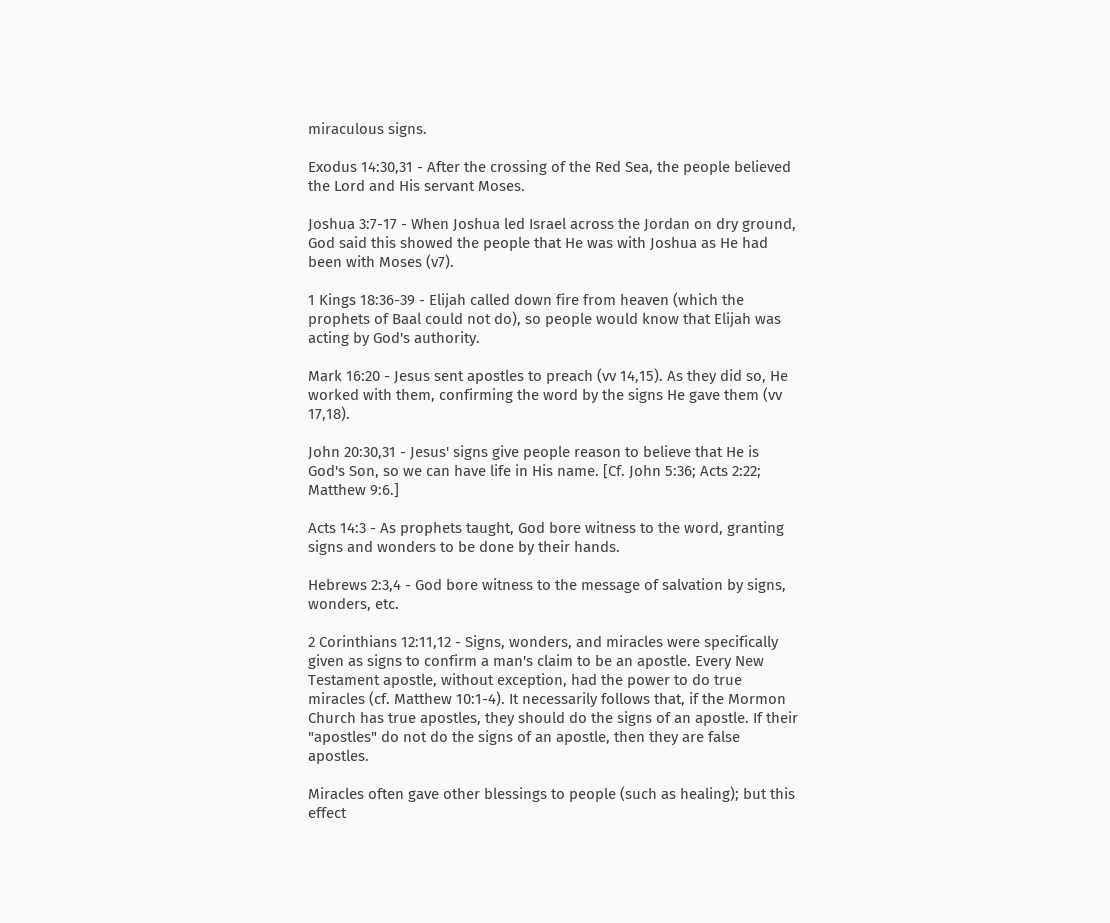miraculous signs.

Exodus 14:30,31 - After the crossing of the Red Sea, the people believed the Lord and His servant Moses.

Joshua 3:7-17 - When Joshua led Israel across the Jordan on dry ground, God said this showed the people that He was with Joshua as He had been with Moses (v7).

1 Kings 18:36-39 - Elijah called down fire from heaven (which the prophets of Baal could not do), so people would know that Elijah was acting by God's authority.

Mark 16:20 - Jesus sent apostles to preach (vv 14,15). As they did so, He worked with them, confirming the word by the signs He gave them (vv 17,18).

John 20:30,31 - Jesus' signs give people reason to believe that He is God's Son, so we can have life in His name. [Cf. John 5:36; Acts 2:22; Matthew 9:6.]

Acts 14:3 - As prophets taught, God bore witness to the word, granting signs and wonders to be done by their hands.

Hebrews 2:3,4 - God bore witness to the message of salvation by signs, wonders, etc.

2 Corinthians 12:11,12 - Signs, wonders, and miracles were specifically given as signs to confirm a man's claim to be an apostle. Every New Testament apostle, without exception, had the power to do true miracles (cf. Matthew 10:1-4). It necessarily follows that, if the Mormon Church has true apostles, they should do the signs of an apostle. If their "apostles" do not do the signs of an apostle, then they are false apostles.

Miracles often gave other blessings to people (such as healing); but this effect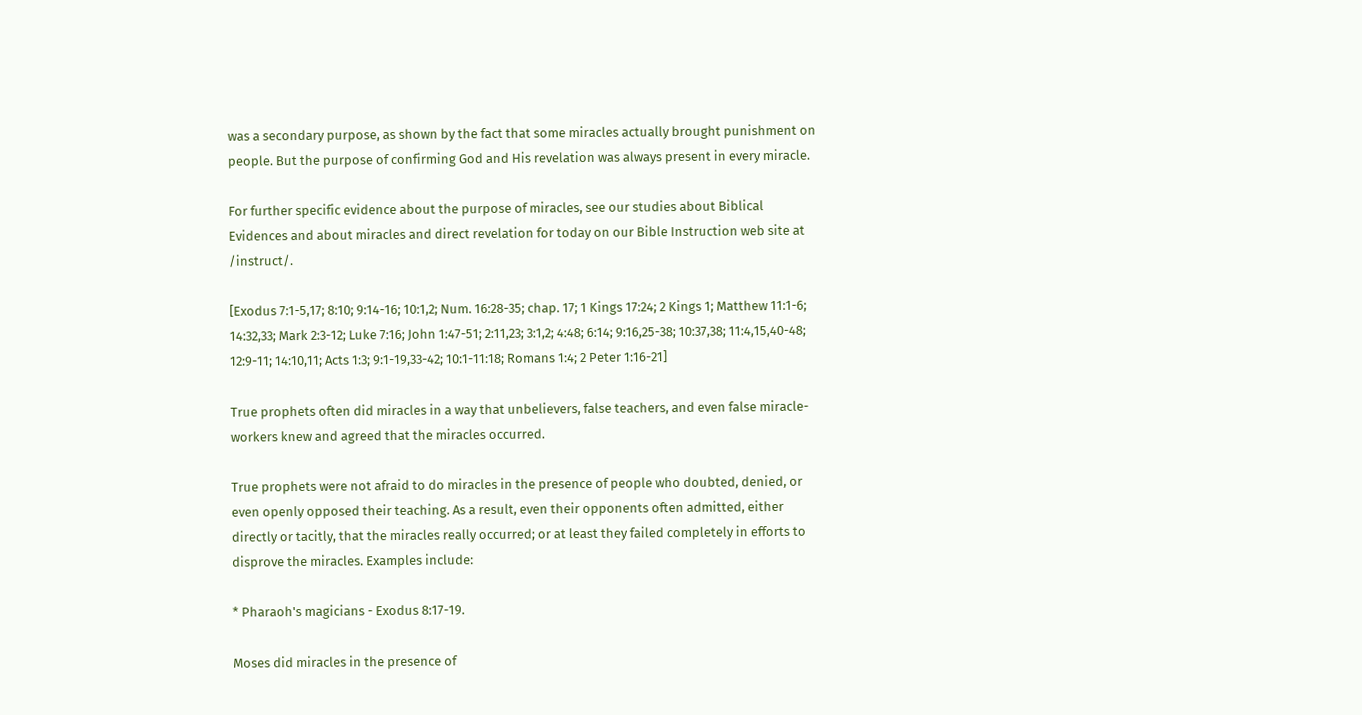was a secondary purpose, as shown by the fact that some miracles actually brought punishment on people. But the purpose of confirming God and His revelation was always present in every miracle.

For further specific evidence about the purpose of miracles, see our studies about Biblical Evidences and about miracles and direct revelation for today on our Bible Instruction web site at /instruct/.

[Exodus 7:1-5,17; 8:10; 9:14-16; 10:1,2; Num. 16:28-35; chap. 17; 1 Kings 17:24; 2 Kings 1; Matthew 11:1-6; 14:32,33; Mark 2:3-12; Luke 7:16; John 1:47-51; 2:11,23; 3:1,2; 4:48; 6:14; 9:16,25-38; 10:37,38; 11:4,15,40-48; 12:9-11; 14:10,11; Acts 1:3; 9:1-19,33-42; 10:1-11:18; Romans 1:4; 2 Peter 1:16-21]

True prophets often did miracles in a way that unbelievers, false teachers, and even false miracle-workers knew and agreed that the miracles occurred.

True prophets were not afraid to do miracles in the presence of people who doubted, denied, or even openly opposed their teaching. As a result, even their opponents often admitted, either directly or tacitly, that the miracles really occurred; or at least they failed completely in efforts to disprove the miracles. Examples include:

* Pharaoh's magicians - Exodus 8:17-19.

Moses did miracles in the presence of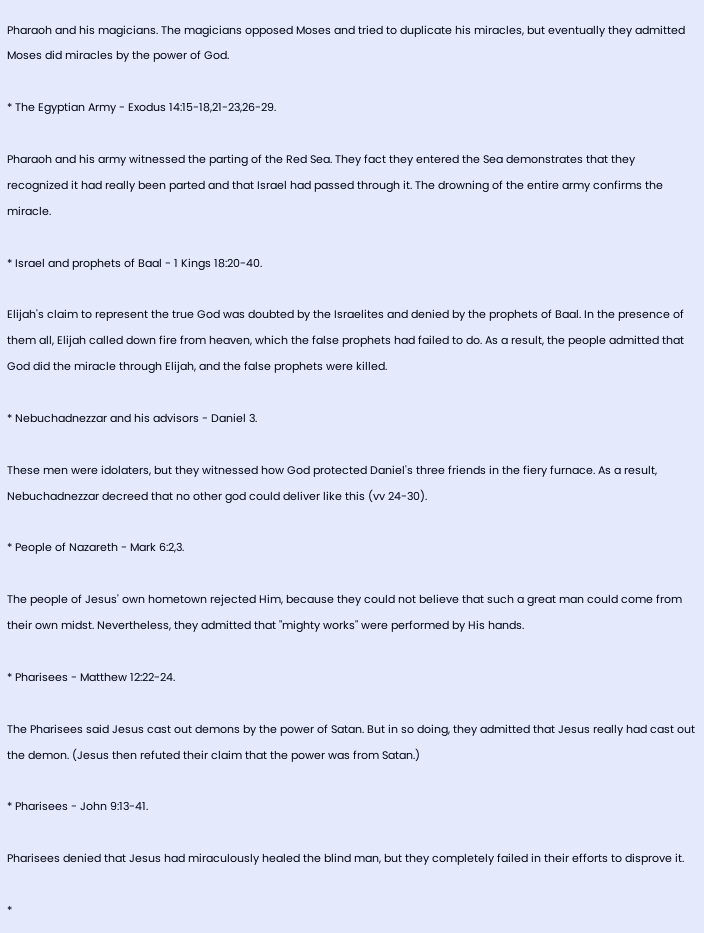Pharaoh and his magicians. The magicians opposed Moses and tried to duplicate his miracles, but eventually they admitted Moses did miracles by the power of God.

* The Egyptian Army - Exodus 14:15-18,21-23,26-29.

Pharaoh and his army witnessed the parting of the Red Sea. They fact they entered the Sea demonstrates that they recognized it had really been parted and that Israel had passed through it. The drowning of the entire army confirms the miracle.

* Israel and prophets of Baal - 1 Kings 18:20-40.

Elijah's claim to represent the true God was doubted by the Israelites and denied by the prophets of Baal. In the presence of them all, Elijah called down fire from heaven, which the false prophets had failed to do. As a result, the people admitted that God did the miracle through Elijah, and the false prophets were killed.

* Nebuchadnezzar and his advisors - Daniel 3.

These men were idolaters, but they witnessed how God protected Daniel's three friends in the fiery furnace. As a result, Nebuchadnezzar decreed that no other god could deliver like this (vv 24-30).

* People of Nazareth - Mark 6:2,3.

The people of Jesus' own hometown rejected Him, because they could not believe that such a great man could come from their own midst. Nevertheless, they admitted that "mighty works" were performed by His hands.

* Pharisees - Matthew 12:22-24.

The Pharisees said Jesus cast out demons by the power of Satan. But in so doing, they admitted that Jesus really had cast out the demon. (Jesus then refuted their claim that the power was from Satan.)

* Pharisees - John 9:13-41.

Pharisees denied that Jesus had miraculously healed the blind man, but they completely failed in their efforts to disprove it.

*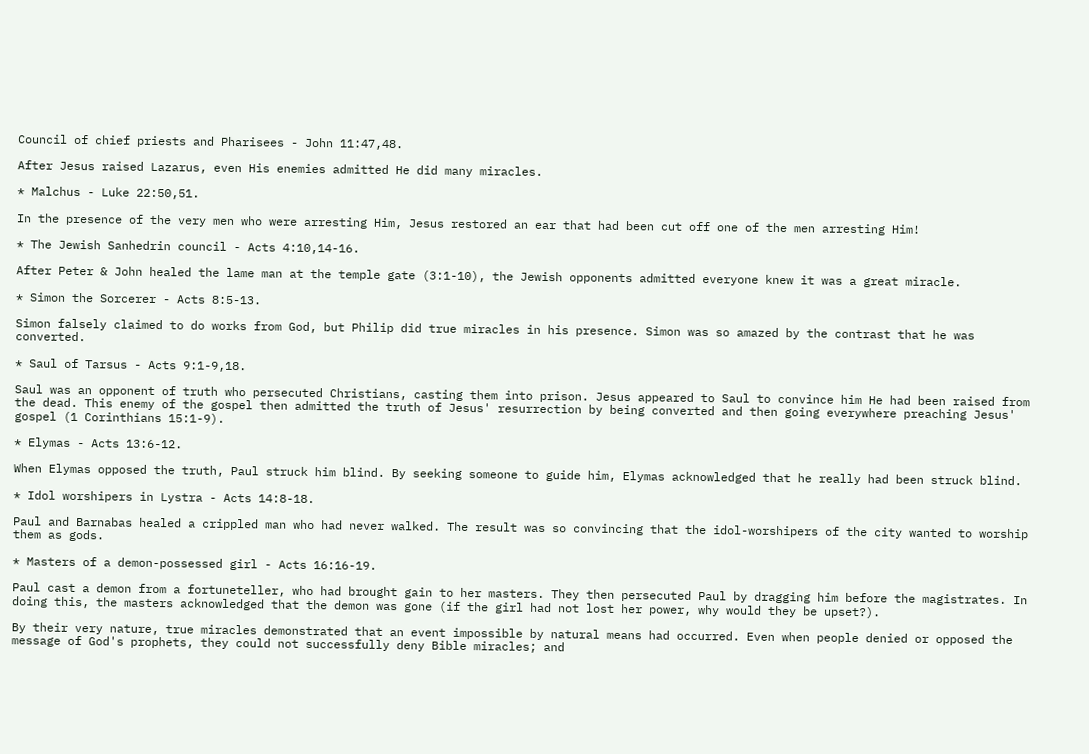Council of chief priests and Pharisees - John 11:47,48.

After Jesus raised Lazarus, even His enemies admitted He did many miracles.

* Malchus - Luke 22:50,51.

In the presence of the very men who were arresting Him, Jesus restored an ear that had been cut off one of the men arresting Him!

* The Jewish Sanhedrin council - Acts 4:10,14-16.

After Peter & John healed the lame man at the temple gate (3:1-10), the Jewish opponents admitted everyone knew it was a great miracle.

* Simon the Sorcerer - Acts 8:5-13.

Simon falsely claimed to do works from God, but Philip did true miracles in his presence. Simon was so amazed by the contrast that he was converted.

* Saul of Tarsus - Acts 9:1-9,18.

Saul was an opponent of truth who persecuted Christians, casting them into prison. Jesus appeared to Saul to convince him He had been raised from the dead. This enemy of the gospel then admitted the truth of Jesus' resurrection by being converted and then going everywhere preaching Jesus' gospel (1 Corinthians 15:1-9).

* Elymas - Acts 13:6-12.

When Elymas opposed the truth, Paul struck him blind. By seeking someone to guide him, Elymas acknowledged that he really had been struck blind.

* Idol worshipers in Lystra - Acts 14:8-18.

Paul and Barnabas healed a crippled man who had never walked. The result was so convincing that the idol-worshipers of the city wanted to worship them as gods.

* Masters of a demon-possessed girl - Acts 16:16-19.

Paul cast a demon from a fortuneteller, who had brought gain to her masters. They then persecuted Paul by dragging him before the magistrates. In doing this, the masters acknowledged that the demon was gone (if the girl had not lost her power, why would they be upset?).

By their very nature, true miracles demonstrated that an event impossible by natural means had occurred. Even when people denied or opposed the message of God's prophets, they could not successfully deny Bible miracles; and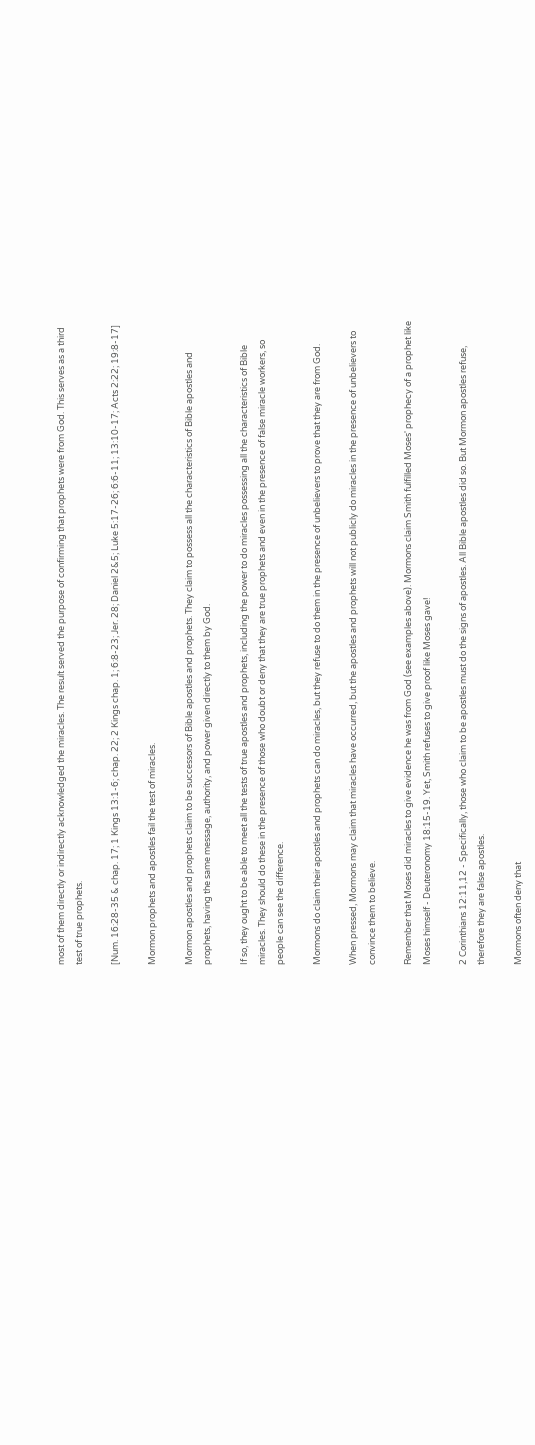most of them directly or indirectly acknowledged the miracles. The result served the purpose of confirming that prophets were from God. This serves as a third test of true prophets.

[Num. 16:28-35 & chap. 17; 1 Kings 13:1-6; chap. 22; 2 Kings chap. 1; 6:8-23; Jer. 28; Daniel 2&5; Luke 5:17-26; 6:6-11; 13:10-17; Acts 2:22; 19:8-17]

Mormon prophets and apostles fail the test of miracles.

Mormon apostles and prophets claim to be successors of Bible apostles and prophets. They claim to possess all the characteristics of Bible apostles and prophets, having the same message, authority, and power given directly to them by God.

If so, they ought to be able to meet all the tests of true apostles and prophets, including the power to do miracles possessing all the characteristics of Bible miracles. They should do these in the presence of those who doubt or deny that they are true prophets and even in the presence of false miracle workers, so people can see the difference.

Mormons do claim their apostles and prophets can do miracles, but they refuse to do them in the presence of unbelievers to prove that they are from God.

When pressed, Mormons may claim that miracles have occurred, but the apostles and prophets will not publicly do miracles in the presence of unbelievers to convince them to believe.

Remember that Moses did miracles to give evidence he was from God (see examples above). Mormons claim Smith fulfilled Moses' prophecy of a prophet like Moses himself - Deuteronomy 18:15-19. Yet, Smith refuses to give proof like Moses gave!

2 Corinthians 12:11,12 - Specifically, those who claim to be apostles must do the signs of apostles. All Bible apostles did so. But Mormon apostles refuse, therefore they are false apostles.

Mormons often deny that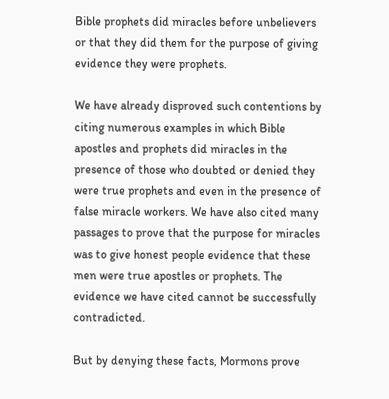Bible prophets did miracles before unbelievers or that they did them for the purpose of giving evidence they were prophets.

We have already disproved such contentions by citing numerous examples in which Bible apostles and prophets did miracles in the presence of those who doubted or denied they were true prophets and even in the presence of false miracle workers. We have also cited many passages to prove that the purpose for miracles was to give honest people evidence that these men were true apostles or prophets. The evidence we have cited cannot be successfully contradicted.

But by denying these facts, Mormons prove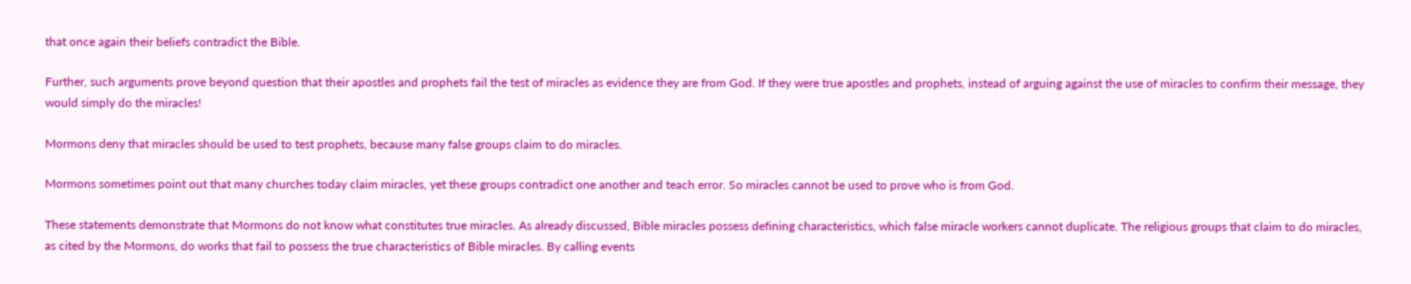that once again their beliefs contradict the Bible.

Further, such arguments prove beyond question that their apostles and prophets fail the test of miracles as evidence they are from God. If they were true apostles and prophets, instead of arguing against the use of miracles to confirm their message, they would simply do the miracles!

Mormons deny that miracles should be used to test prophets, because many false groups claim to do miracles.

Mormons sometimes point out that many churches today claim miracles, yet these groups contradict one another and teach error. So miracles cannot be used to prove who is from God.

These statements demonstrate that Mormons do not know what constitutes true miracles. As already discussed, Bible miracles possess defining characteristics, which false miracle workers cannot duplicate. The religious groups that claim to do miracles, as cited by the Mormons, do works that fail to possess the true characteristics of Bible miracles. By calling events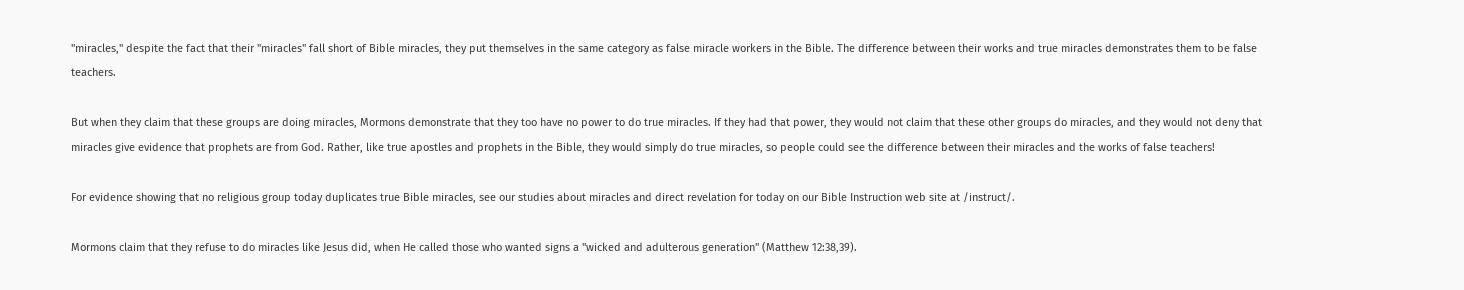"miracles," despite the fact that their "miracles" fall short of Bible miracles, they put themselves in the same category as false miracle workers in the Bible. The difference between their works and true miracles demonstrates them to be false teachers.

But when they claim that these groups are doing miracles, Mormons demonstrate that they too have no power to do true miracles. If they had that power, they would not claim that these other groups do miracles, and they would not deny that miracles give evidence that prophets are from God. Rather, like true apostles and prophets in the Bible, they would simply do true miracles, so people could see the difference between their miracles and the works of false teachers!

For evidence showing that no religious group today duplicates true Bible miracles, see our studies about miracles and direct revelation for today on our Bible Instruction web site at /instruct/.

Mormons claim that they refuse to do miracles like Jesus did, when He called those who wanted signs a "wicked and adulterous generation" (Matthew 12:38,39).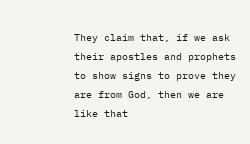They claim that, if we ask their apostles and prophets to show signs to prove they are from God, then we are like that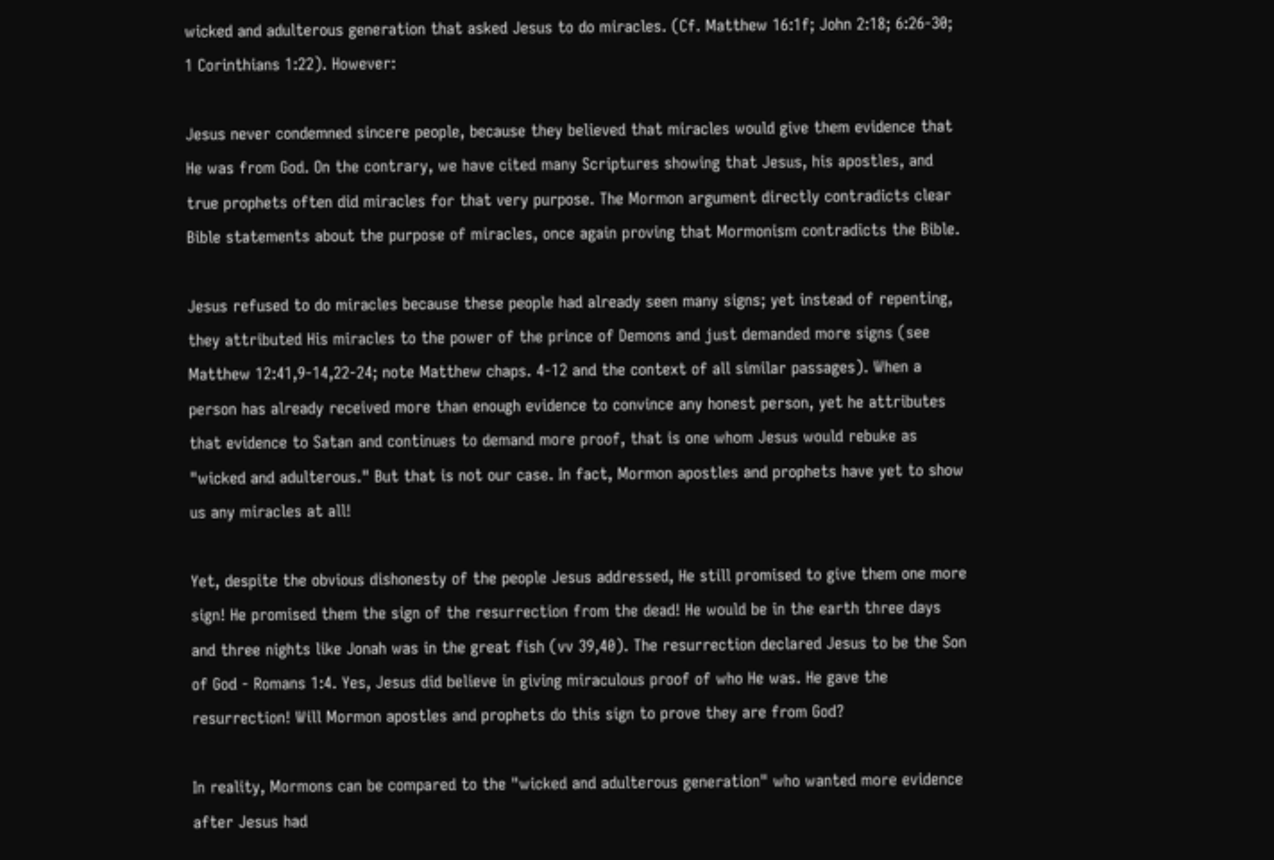wicked and adulterous generation that asked Jesus to do miracles. (Cf. Matthew 16:1f; John 2:18; 6:26-30; 1 Corinthians 1:22). However:

Jesus never condemned sincere people, because they believed that miracles would give them evidence that He was from God. On the contrary, we have cited many Scriptures showing that Jesus, his apostles, and true prophets often did miracles for that very purpose. The Mormon argument directly contradicts clear Bible statements about the purpose of miracles, once again proving that Mormonism contradicts the Bible.

Jesus refused to do miracles because these people had already seen many signs; yet instead of repenting, they attributed His miracles to the power of the prince of Demons and just demanded more signs (see Matthew 12:41,9-14,22-24; note Matthew chaps. 4-12 and the context of all similar passages). When a person has already received more than enough evidence to convince any honest person, yet he attributes that evidence to Satan and continues to demand more proof, that is one whom Jesus would rebuke as "wicked and adulterous." But that is not our case. In fact, Mormon apostles and prophets have yet to show us any miracles at all!

Yet, despite the obvious dishonesty of the people Jesus addressed, He still promised to give them one more sign! He promised them the sign of the resurrection from the dead! He would be in the earth three days and three nights like Jonah was in the great fish (vv 39,40). The resurrection declared Jesus to be the Son of God - Romans 1:4. Yes, Jesus did believe in giving miraculous proof of who He was. He gave the resurrection! Will Mormon apostles and prophets do this sign to prove they are from God?

In reality, Mormons can be compared to the "wicked and adulterous generation" who wanted more evidence after Jesus had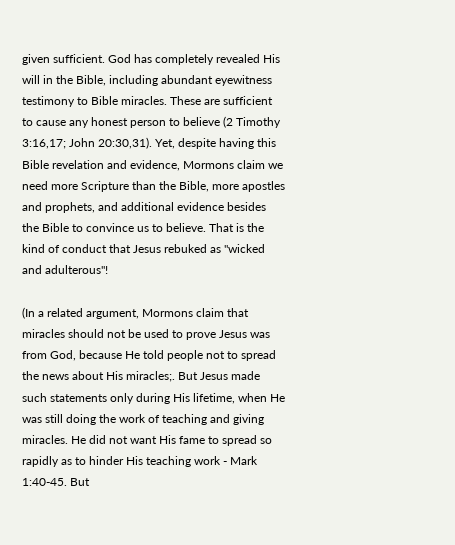given sufficient. God has completely revealed His will in the Bible, including abundant eyewitness testimony to Bible miracles. These are sufficient to cause any honest person to believe (2 Timothy 3:16,17; John 20:30,31). Yet, despite having this Bible revelation and evidence, Mormons claim we need more Scripture than the Bible, more apostles and prophets, and additional evidence besides the Bible to convince us to believe. That is the kind of conduct that Jesus rebuked as "wicked and adulterous"!

(In a related argument, Mormons claim that miracles should not be used to prove Jesus was from God, because He told people not to spread the news about His miracles;. But Jesus made such statements only during His lifetime, when He was still doing the work of teaching and giving miracles. He did not want His fame to spread so rapidly as to hinder His teaching work - Mark 1:40-45. But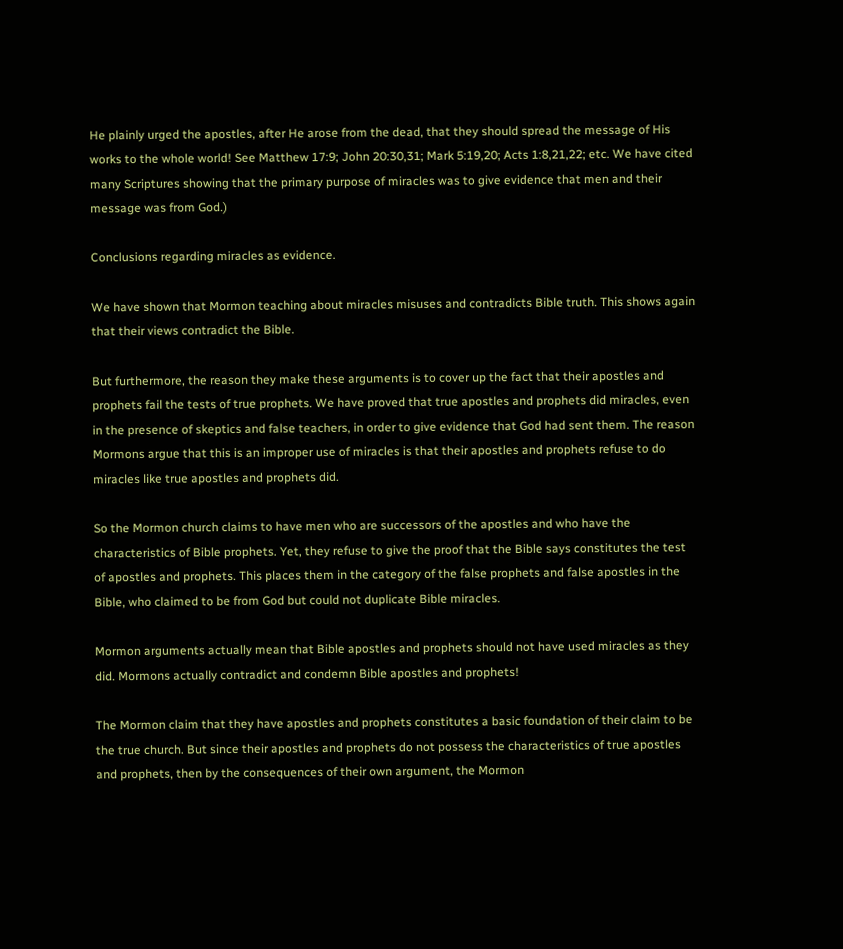He plainly urged the apostles, after He arose from the dead, that they should spread the message of His works to the whole world! See Matthew 17:9; John 20:30,31; Mark 5:19,20; Acts 1:8,21,22; etc. We have cited many Scriptures showing that the primary purpose of miracles was to give evidence that men and their message was from God.)

Conclusions regarding miracles as evidence.

We have shown that Mormon teaching about miracles misuses and contradicts Bible truth. This shows again that their views contradict the Bible.

But furthermore, the reason they make these arguments is to cover up the fact that their apostles and prophets fail the tests of true prophets. We have proved that true apostles and prophets did miracles, even in the presence of skeptics and false teachers, in order to give evidence that God had sent them. The reason Mormons argue that this is an improper use of miracles is that their apostles and prophets refuse to do miracles like true apostles and prophets did.

So the Mormon church claims to have men who are successors of the apostles and who have the characteristics of Bible prophets. Yet, they refuse to give the proof that the Bible says constitutes the test of apostles and prophets. This places them in the category of the false prophets and false apostles in the Bible, who claimed to be from God but could not duplicate Bible miracles.

Mormon arguments actually mean that Bible apostles and prophets should not have used miracles as they did. Mormons actually contradict and condemn Bible apostles and prophets!

The Mormon claim that they have apostles and prophets constitutes a basic foundation of their claim to be the true church. But since their apostles and prophets do not possess the characteristics of true apostles and prophets, then by the consequences of their own argument, the Mormon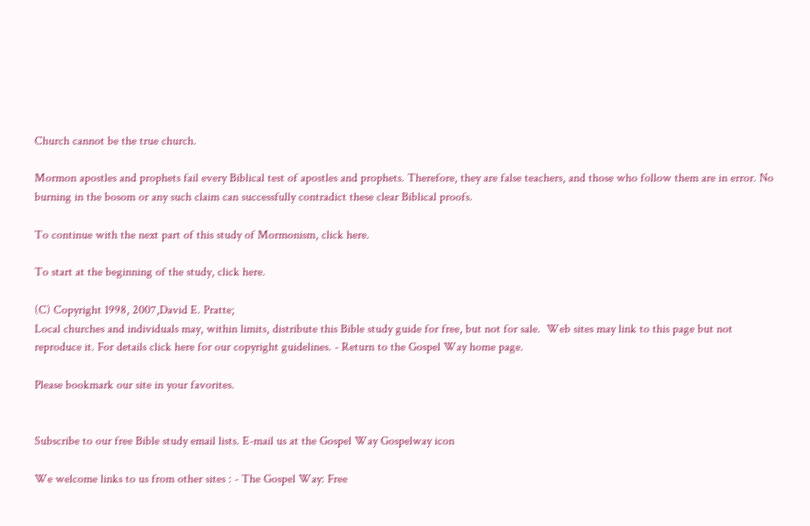Church cannot be the true church.

Mormon apostles and prophets fail every Biblical test of apostles and prophets. Therefore, they are false teachers, and those who follow them are in error. No burning in the bosom or any such claim can successfully contradict these clear Biblical proofs.

To continue with the next part of this study of Mormonism, click here.

To start at the beginning of the study, click here.

(C) Copyright 1998, 2007,David E. Pratte;
Local churches and individuals may, within limits, distribute this Bible study guide for free, but not for sale.  Web sites may link to this page but not reproduce it. For details click here for our copyright guidelines. - Return to the Gospel Way home page.

Please bookmark our site in your favorites.


Subscribe to our free Bible study email lists. E-mail us at the Gospel Way Gospelway icon

We welcome links to us from other sites : - The Gospel Way: Free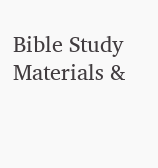Bible Study Materials &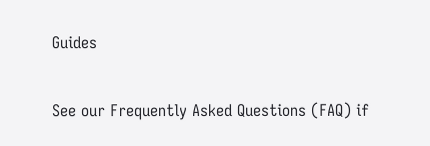Guides

See our Frequently Asked Questions (FAQ) if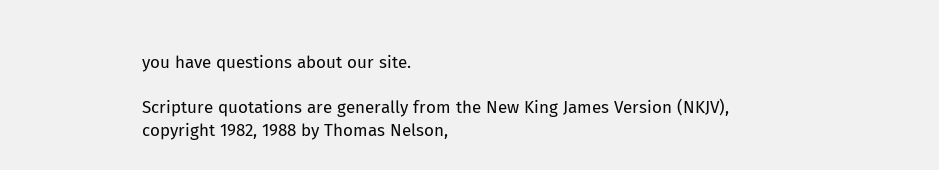you have questions about our site.

Scripture quotations are generally from the New King James Version (NKJV), copyright 1982, 1988 by Thomas Nelson,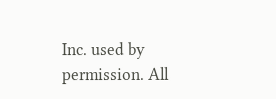Inc. used by permission. All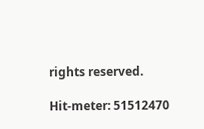rights reserved.

Hit-meter: 51512470